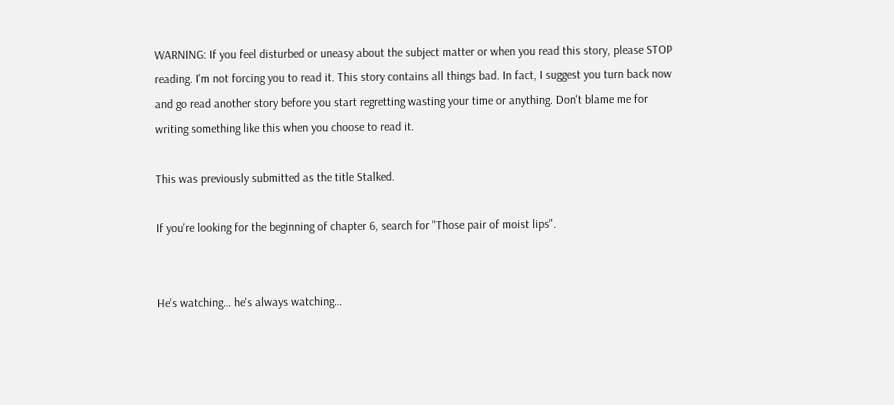WARNING: If you feel disturbed or uneasy about the subject matter or when you read this story, please STOP reading. I'm not forcing you to read it. This story contains all things bad. In fact, I suggest you turn back now and go read another story before you start regretting wasting your time or anything. Don't blame me for writing something like this when you choose to read it.

This was previously submitted as the title Stalked.

If you're looking for the beginning of chapter 6, search for "Those pair of moist lips".


He's watching… he's always watching…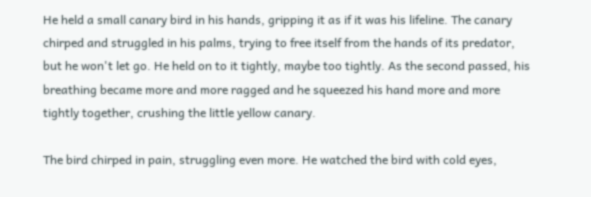He held a small canary bird in his hands, gripping it as if it was his lifeline. The canary chirped and struggled in his palms, trying to free itself from the hands of its predator, but he won't let go. He held on to it tightly, maybe too tightly. As the second passed, his breathing became more and more ragged and he squeezed his hand more and more tightly together, crushing the little yellow canary.

The bird chirped in pain, struggling even more. He watched the bird with cold eyes,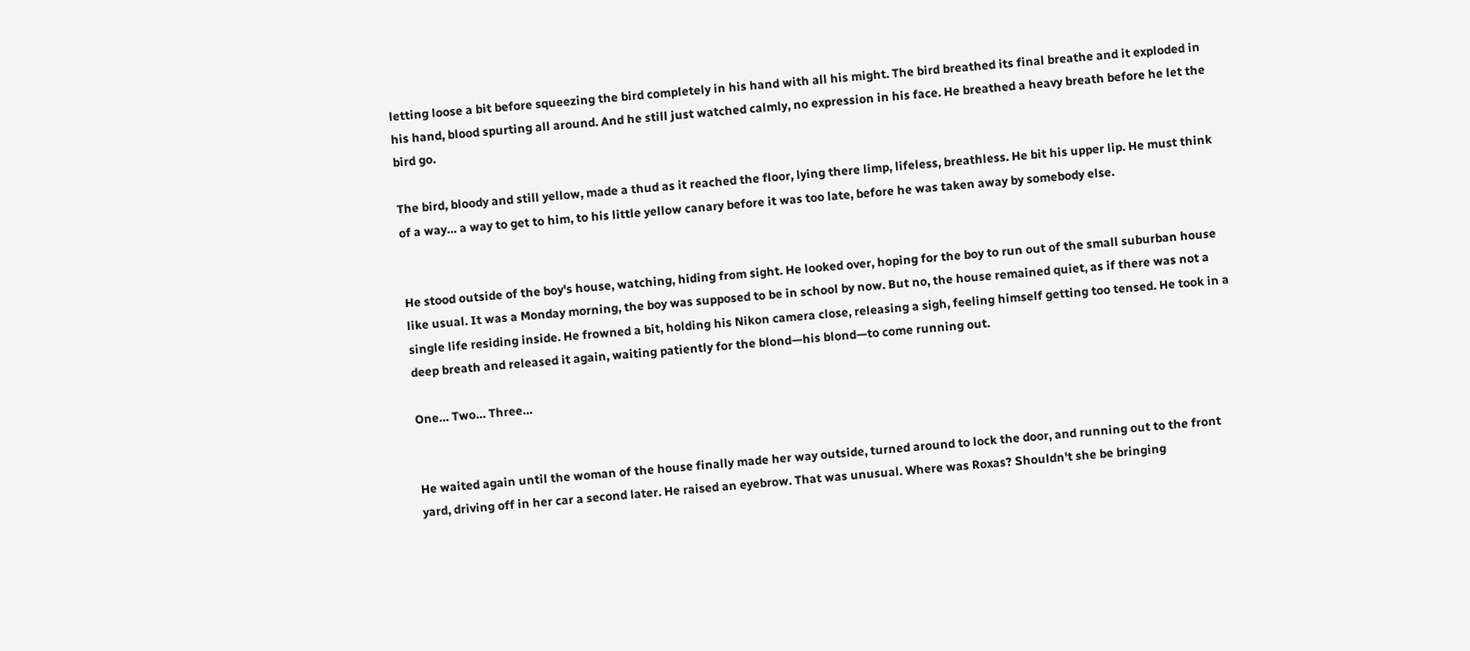letting loose a bit before squeezing the bird completely in his hand with all his might. The bird breathed its final breathe and it exploded in his hand, blood spurting all around. And he still just watched calmly, no expression in his face. He breathed a heavy breath before he let the bird go.

The bird, bloody and still yellow, made a thud as it reached the floor, lying there limp, lifeless, breathless. He bit his upper lip. He must think of a way… a way to get to him, to his little yellow canary before it was too late, before he was taken away by somebody else.


He stood outside of the boy's house, watching, hiding from sight. He looked over, hoping for the boy to run out of the small suburban house like usual. It was a Monday morning, the boy was supposed to be in school by now. But no, the house remained quiet, as if there was not a single life residing inside. He frowned a bit, holding his Nikon camera close, releasing a sigh, feeling himself getting too tensed. He took in a deep breath and released it again, waiting patiently for the blond—his blond—to come running out.

One… Two… Three…


He waited again until the woman of the house finally made her way outside, turned around to lock the door, and running out to the front yard, driving off in her car a second later. He raised an eyebrow. That was unusual. Where was Roxas? Shouldn't she be bringing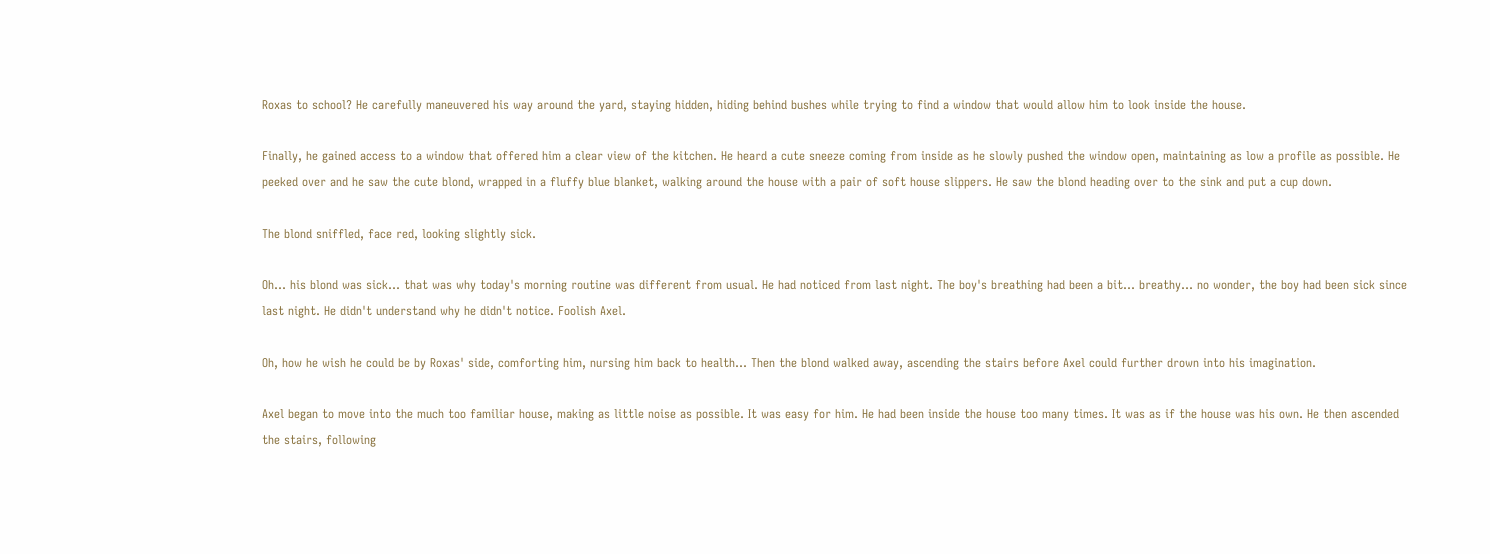Roxas to school? He carefully maneuvered his way around the yard, staying hidden, hiding behind bushes while trying to find a window that would allow him to look inside the house.

Finally, he gained access to a window that offered him a clear view of the kitchen. He heard a cute sneeze coming from inside as he slowly pushed the window open, maintaining as low a profile as possible. He peeked over and he saw the cute blond, wrapped in a fluffy blue blanket, walking around the house with a pair of soft house slippers. He saw the blond heading over to the sink and put a cup down.

The blond sniffled, face red, looking slightly sick.

Oh… his blond was sick… that was why today's morning routine was different from usual. He had noticed from last night. The boy's breathing had been a bit… breathy… no wonder, the boy had been sick since last night. He didn't understand why he didn't notice. Foolish Axel.

Oh, how he wish he could be by Roxas' side, comforting him, nursing him back to health… Then the blond walked away, ascending the stairs before Axel could further drown into his imagination.

Axel began to move into the much too familiar house, making as little noise as possible. It was easy for him. He had been inside the house too many times. It was as if the house was his own. He then ascended the stairs, following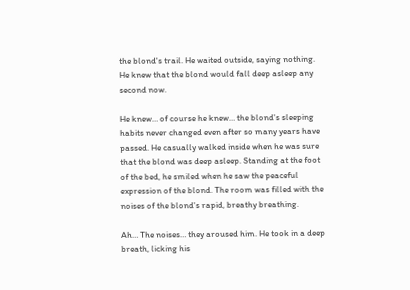the blond's trail. He waited outside, saying nothing. He knew that the blond would fall deep asleep any second now.

He knew… of course he knew… the blond's sleeping habits never changed even after so many years have passed. He casually walked inside when he was sure that the blond was deep asleep. Standing at the foot of the bed, he smiled when he saw the peaceful expression of the blond. The room was filled with the noises of the blond's rapid, breathy breathing.

Ah… The noises… they aroused him. He took in a deep breath, licking his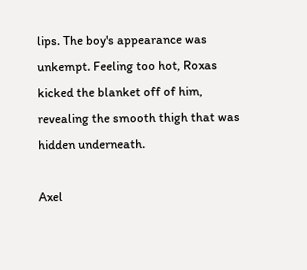lips. The boy's appearance was unkempt. Feeling too hot, Roxas kicked the blanket off of him, revealing the smooth thigh that was hidden underneath.

Axel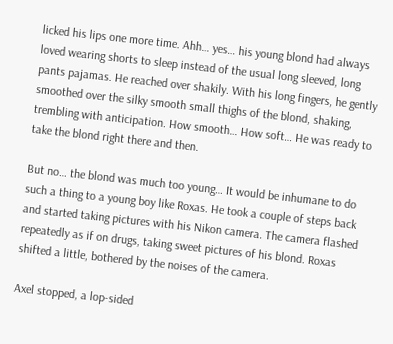licked his lips one more time. Ahh… yes… his young blond had always loved wearing shorts to sleep instead of the usual long sleeved, long pants pajamas. He reached over shakily. With his long fingers, he gently smoothed over the silky smooth small thighs of the blond, shaking, trembling with anticipation. How smooth… How soft… He was ready to take the blond right there and then.

But no… the blond was much too young… It would be inhumane to do such a thing to a young boy like Roxas. He took a couple of steps back and started taking pictures with his Nikon camera. The camera flashed repeatedly as if on drugs, taking sweet pictures of his blond. Roxas shifted a little, bothered by the noises of the camera.

Axel stopped, a lop-sided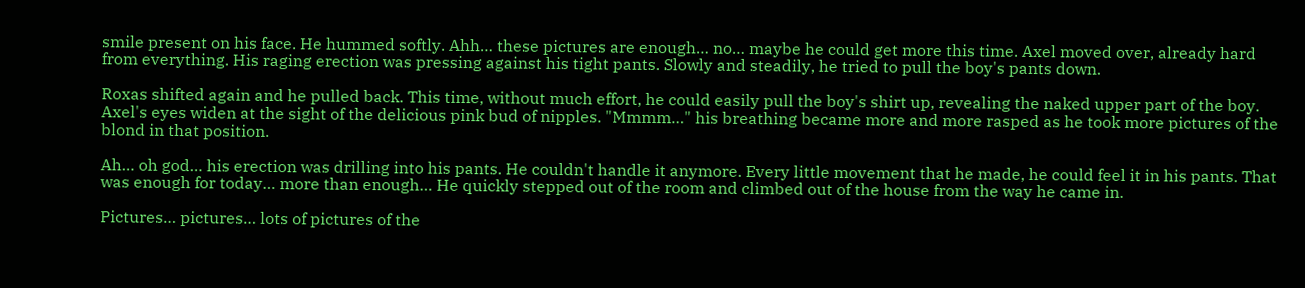smile present on his face. He hummed softly. Ahh… these pictures are enough… no… maybe he could get more this time. Axel moved over, already hard from everything. His raging erection was pressing against his tight pants. Slowly and steadily, he tried to pull the boy's pants down.

Roxas shifted again and he pulled back. This time, without much effort, he could easily pull the boy's shirt up, revealing the naked upper part of the boy. Axel's eyes widen at the sight of the delicious pink bud of nipples. "Mmmm…" his breathing became more and more rasped as he took more pictures of the blond in that position.

Ah… oh god… his erection was drilling into his pants. He couldn't handle it anymore. Every little movement that he made, he could feel it in his pants. That was enough for today… more than enough… He quickly stepped out of the room and climbed out of the house from the way he came in.

Pictures… pictures… lots of pictures of the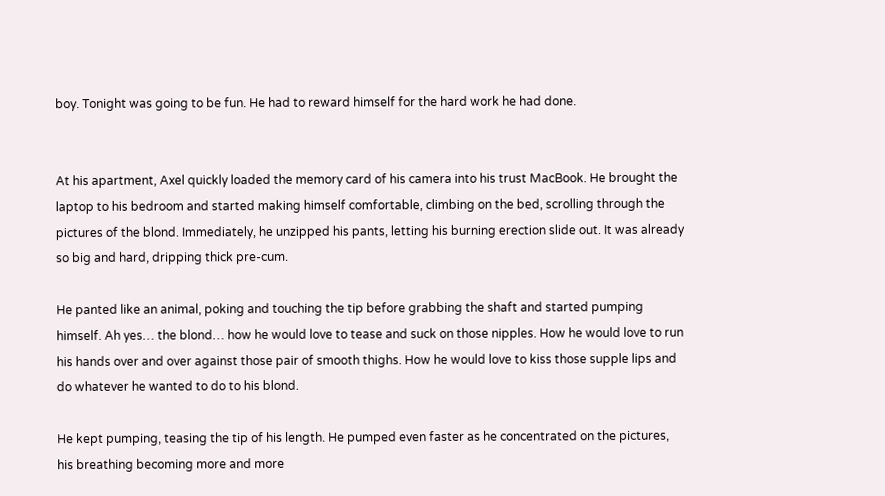boy. Tonight was going to be fun. He had to reward himself for the hard work he had done.


At his apartment, Axel quickly loaded the memory card of his camera into his trust MacBook. He brought the laptop to his bedroom and started making himself comfortable, climbing on the bed, scrolling through the pictures of the blond. Immediately, he unzipped his pants, letting his burning erection slide out. It was already so big and hard, dripping thick pre-cum.

He panted like an animal, poking and touching the tip before grabbing the shaft and started pumping himself. Ah yes… the blond… how he would love to tease and suck on those nipples. How he would love to run his hands over and over against those pair of smooth thighs. How he would love to kiss those supple lips and do whatever he wanted to do to his blond.

He kept pumping, teasing the tip of his length. He pumped even faster as he concentrated on the pictures, his breathing becoming more and more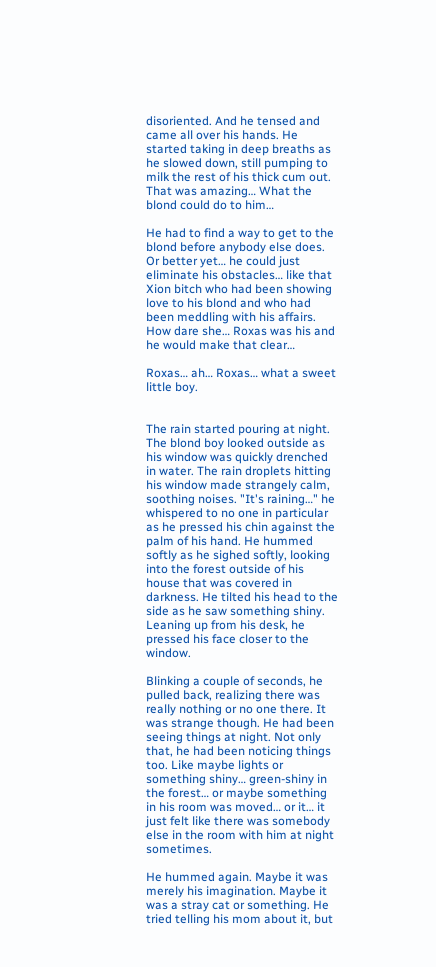disoriented. And he tensed and came all over his hands. He started taking in deep breaths as he slowed down, still pumping to milk the rest of his thick cum out. That was amazing… What the blond could do to him…

He had to find a way to get to the blond before anybody else does. Or better yet… he could just eliminate his obstacles… like that Xion bitch who had been showing love to his blond and who had been meddling with his affairs. How dare she… Roxas was his and he would make that clear…

Roxas… ah… Roxas… what a sweet little boy.


The rain started pouring at night. The blond boy looked outside as his window was quickly drenched in water. The rain droplets hitting his window made strangely calm, soothing noises. "It's raining…" he whispered to no one in particular as he pressed his chin against the palm of his hand. He hummed softly as he sighed softly, looking into the forest outside of his house that was covered in darkness. He tilted his head to the side as he saw something shiny. Leaning up from his desk, he pressed his face closer to the window.

Blinking a couple of seconds, he pulled back, realizing there was really nothing or no one there. It was strange though. He had been seeing things at night. Not only that, he had been noticing things too. Like maybe lights or something shiny… green-shiny in the forest… or maybe something in his room was moved… or it… it just felt like there was somebody else in the room with him at night sometimes.

He hummed again. Maybe it was merely his imagination. Maybe it was a stray cat or something. He tried telling his mom about it, but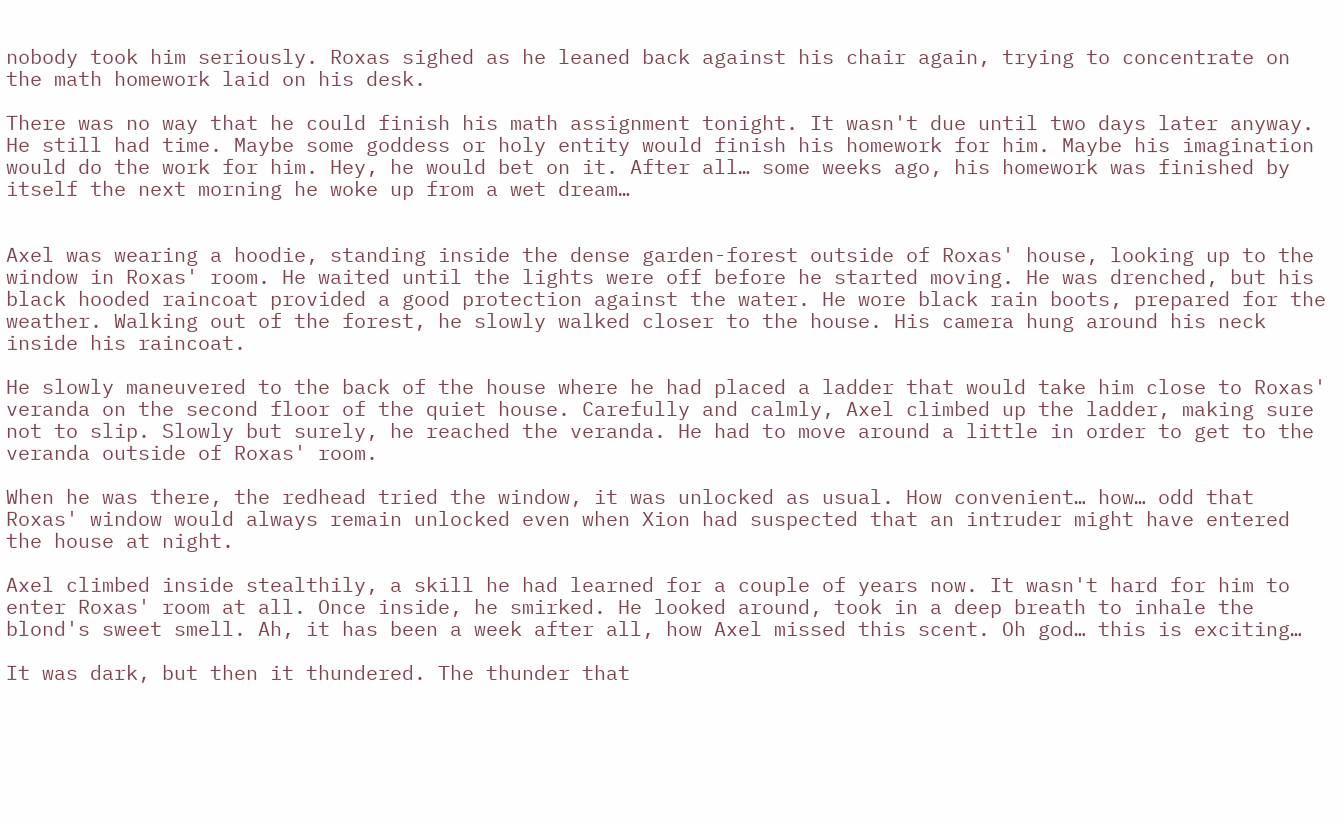nobody took him seriously. Roxas sighed as he leaned back against his chair again, trying to concentrate on the math homework laid on his desk.

There was no way that he could finish his math assignment tonight. It wasn't due until two days later anyway. He still had time. Maybe some goddess or holy entity would finish his homework for him. Maybe his imagination would do the work for him. Hey, he would bet on it. After all… some weeks ago, his homework was finished by itself the next morning he woke up from a wet dream…


Axel was wearing a hoodie, standing inside the dense garden-forest outside of Roxas' house, looking up to the window in Roxas' room. He waited until the lights were off before he started moving. He was drenched, but his black hooded raincoat provided a good protection against the water. He wore black rain boots, prepared for the weather. Walking out of the forest, he slowly walked closer to the house. His camera hung around his neck inside his raincoat.

He slowly maneuvered to the back of the house where he had placed a ladder that would take him close to Roxas' veranda on the second floor of the quiet house. Carefully and calmly, Axel climbed up the ladder, making sure not to slip. Slowly but surely, he reached the veranda. He had to move around a little in order to get to the veranda outside of Roxas' room.

When he was there, the redhead tried the window, it was unlocked as usual. How convenient… how… odd that Roxas' window would always remain unlocked even when Xion had suspected that an intruder might have entered the house at night.

Axel climbed inside stealthily, a skill he had learned for a couple of years now. It wasn't hard for him to enter Roxas' room at all. Once inside, he smirked. He looked around, took in a deep breath to inhale the blond's sweet smell. Ah, it has been a week after all, how Axel missed this scent. Oh god… this is exciting…

It was dark, but then it thundered. The thunder that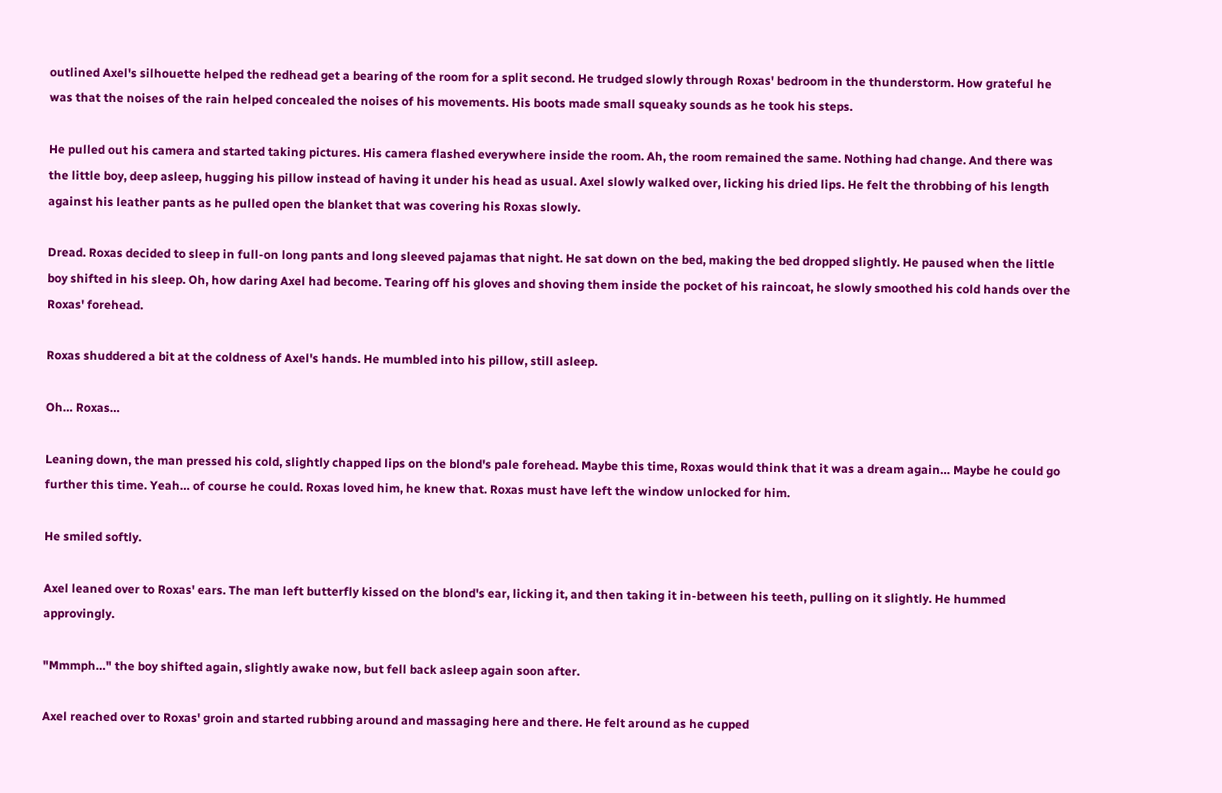outlined Axel's silhouette helped the redhead get a bearing of the room for a split second. He trudged slowly through Roxas' bedroom in the thunderstorm. How grateful he was that the noises of the rain helped concealed the noises of his movements. His boots made small squeaky sounds as he took his steps.

He pulled out his camera and started taking pictures. His camera flashed everywhere inside the room. Ah, the room remained the same. Nothing had change. And there was the little boy, deep asleep, hugging his pillow instead of having it under his head as usual. Axel slowly walked over, licking his dried lips. He felt the throbbing of his length against his leather pants as he pulled open the blanket that was covering his Roxas slowly.

Dread. Roxas decided to sleep in full-on long pants and long sleeved pajamas that night. He sat down on the bed, making the bed dropped slightly. He paused when the little boy shifted in his sleep. Oh, how daring Axel had become. Tearing off his gloves and shoving them inside the pocket of his raincoat, he slowly smoothed his cold hands over the Roxas' forehead.

Roxas shuddered a bit at the coldness of Axel's hands. He mumbled into his pillow, still asleep.

Oh… Roxas…

Leaning down, the man pressed his cold, slightly chapped lips on the blond's pale forehead. Maybe this time, Roxas would think that it was a dream again… Maybe he could go further this time. Yeah… of course he could. Roxas loved him, he knew that. Roxas must have left the window unlocked for him.

He smiled softly.

Axel leaned over to Roxas' ears. The man left butterfly kissed on the blond's ear, licking it, and then taking it in-between his teeth, pulling on it slightly. He hummed approvingly.

"Mmmph…" the boy shifted again, slightly awake now, but fell back asleep again soon after.

Axel reached over to Roxas' groin and started rubbing around and massaging here and there. He felt around as he cupped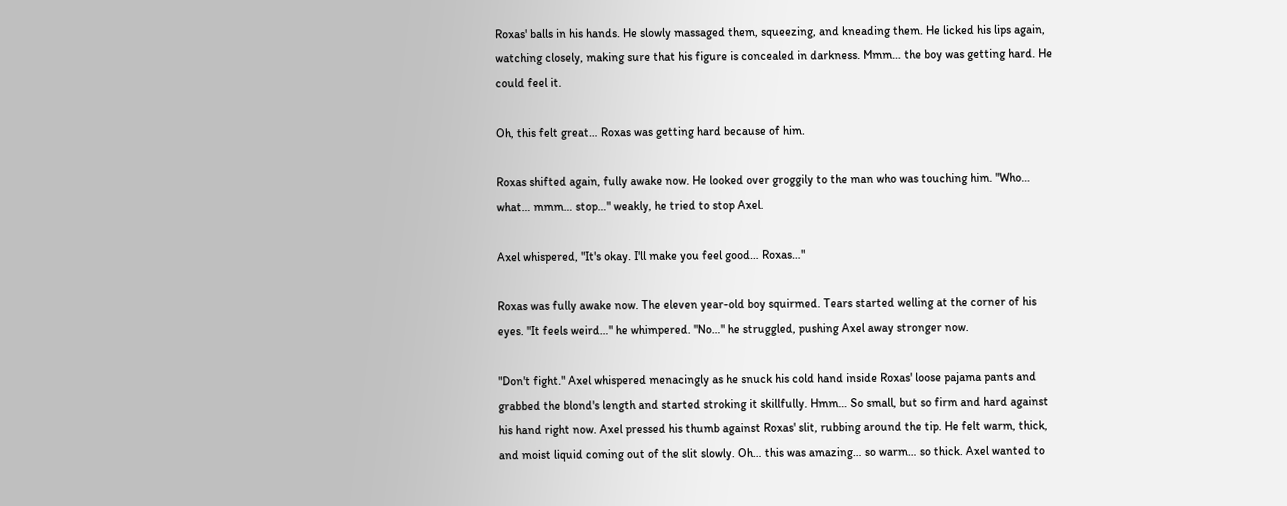Roxas' balls in his hands. He slowly massaged them, squeezing, and kneading them. He licked his lips again, watching closely, making sure that his figure is concealed in darkness. Mmm… the boy was getting hard. He could feel it.

Oh, this felt great… Roxas was getting hard because of him.

Roxas shifted again, fully awake now. He looked over groggily to the man who was touching him. "Who… what… mmm… stop…" weakly, he tried to stop Axel.

Axel whispered, "It's okay. I'll make you feel good… Roxas…"

Roxas was fully awake now. The eleven year-old boy squirmed. Tears started welling at the corner of his eyes. "It feels weird…" he whimpered. "No…" he struggled, pushing Axel away stronger now.

"Don't fight." Axel whispered menacingly as he snuck his cold hand inside Roxas' loose pajama pants and grabbed the blond's length and started stroking it skillfully. Hmm… So small, but so firm and hard against his hand right now. Axel pressed his thumb against Roxas' slit, rubbing around the tip. He felt warm, thick, and moist liquid coming out of the slit slowly. Oh… this was amazing… so warm… so thick. Axel wanted to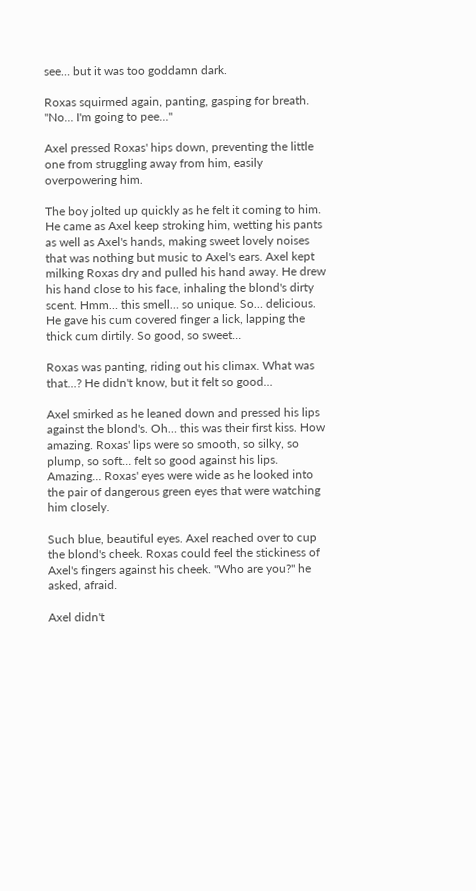see… but it was too goddamn dark.

Roxas squirmed again, panting, gasping for breath. "No… I'm going to pee…"

Axel pressed Roxas' hips down, preventing the little one from struggling away from him, easily overpowering him.

The boy jolted up quickly as he felt it coming to him. He came as Axel keep stroking him, wetting his pants as well as Axel's hands, making sweet lovely noises that was nothing but music to Axel's ears. Axel kept milking Roxas dry and pulled his hand away. He drew his hand close to his face, inhaling the blond's dirty scent. Hmm… this smell… so unique. So… delicious. He gave his cum covered finger a lick, lapping the thick cum dirtily. So good, so sweet…

Roxas was panting, riding out his climax. What was that…? He didn't know, but it felt so good…

Axel smirked as he leaned down and pressed his lips against the blond's. Oh… this was their first kiss. How amazing. Roxas' lips were so smooth, so silky, so plump, so soft… felt so good against his lips. Amazing… Roxas' eyes were wide as he looked into the pair of dangerous green eyes that were watching him closely.

Such blue, beautiful eyes. Axel reached over to cup the blond's cheek. Roxas could feel the stickiness of Axel's fingers against his cheek. "Who are you?" he asked, afraid.

Axel didn't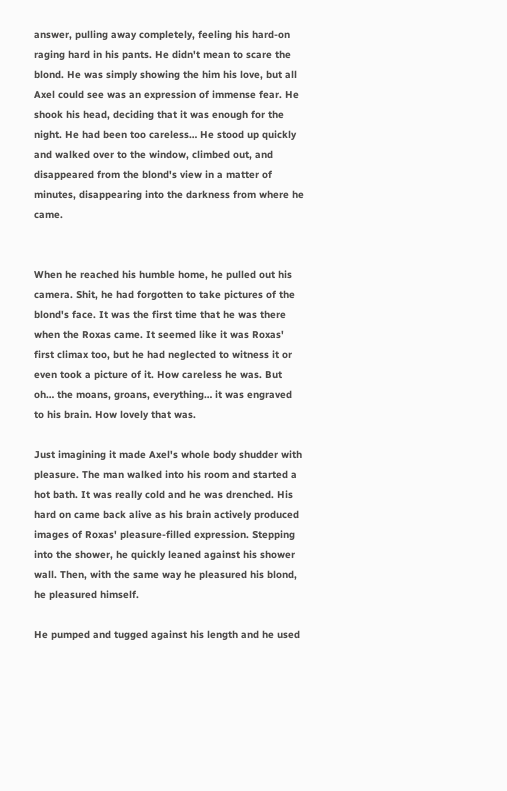answer, pulling away completely, feeling his hard-on raging hard in his pants. He didn't mean to scare the blond. He was simply showing the him his love, but all Axel could see was an expression of immense fear. He shook his head, deciding that it was enough for the night. He had been too careless… He stood up quickly and walked over to the window, climbed out, and disappeared from the blond's view in a matter of minutes, disappearing into the darkness from where he came.


When he reached his humble home, he pulled out his camera. Shit, he had forgotten to take pictures of the blond's face. It was the first time that he was there when the Roxas came. It seemed like it was Roxas' first climax too, but he had neglected to witness it or even took a picture of it. How careless he was. But oh… the moans, groans, everything… it was engraved to his brain. How lovely that was.

Just imagining it made Axel's whole body shudder with pleasure. The man walked into his room and started a hot bath. It was really cold and he was drenched. His hard on came back alive as his brain actively produced images of Roxas' pleasure-filled expression. Stepping into the shower, he quickly leaned against his shower wall. Then, with the same way he pleasured his blond, he pleasured himself.

He pumped and tugged against his length and he used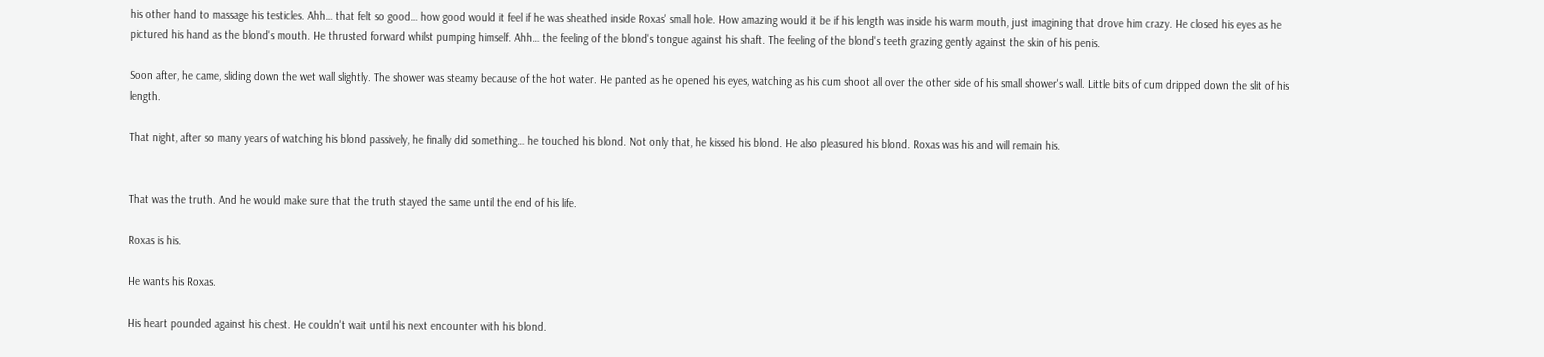his other hand to massage his testicles. Ahh… that felt so good… how good would it feel if he was sheathed inside Roxas' small hole. How amazing would it be if his length was inside his warm mouth, just imagining that drove him crazy. He closed his eyes as he pictured his hand as the blond's mouth. He thrusted forward whilst pumping himself. Ahh… the feeling of the blond's tongue against his shaft. The feeling of the blond's teeth grazing gently against the skin of his penis.

Soon after, he came, sliding down the wet wall slightly. The shower was steamy because of the hot water. He panted as he opened his eyes, watching as his cum shoot all over the other side of his small shower's wall. Little bits of cum dripped down the slit of his length.

That night, after so many years of watching his blond passively, he finally did something… he touched his blond. Not only that, he kissed his blond. He also pleasured his blond. Roxas was his and will remain his.


That was the truth. And he would make sure that the truth stayed the same until the end of his life.

Roxas is his.

He wants his Roxas.

His heart pounded against his chest. He couldn't wait until his next encounter with his blond.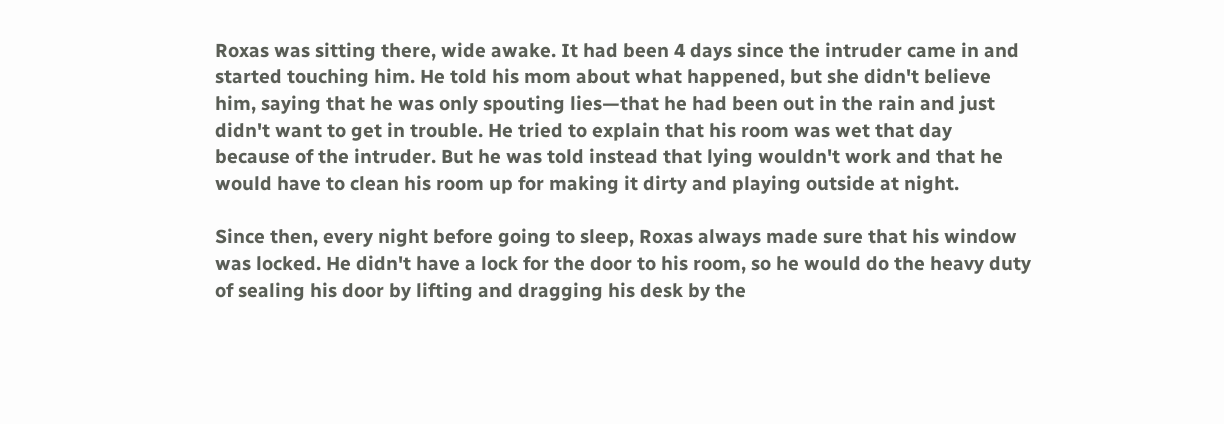Roxas was sitting there, wide awake. It had been 4 days since the intruder came in and started touching him. He told his mom about what happened, but she didn't believe him, saying that he was only spouting lies—that he had been out in the rain and just didn't want to get in trouble. He tried to explain that his room was wet that day because of the intruder. But he was told instead that lying wouldn't work and that he would have to clean his room up for making it dirty and playing outside at night.

Since then, every night before going to sleep, Roxas always made sure that his window was locked. He didn't have a lock for the door to his room, so he would do the heavy duty of sealing his door by lifting and dragging his desk by the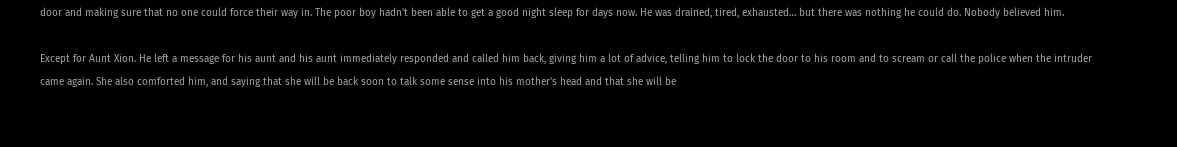door and making sure that no one could force their way in. The poor boy hadn't been able to get a good night sleep for days now. He was drained, tired, exhausted… but there was nothing he could do. Nobody believed him.

Except for Aunt Xion. He left a message for his aunt and his aunt immediately responded and called him back, giving him a lot of advice, telling him to lock the door to his room and to scream or call the police when the intruder came again. She also comforted him, and saying that she will be back soon to talk some sense into his mother's head and that she will be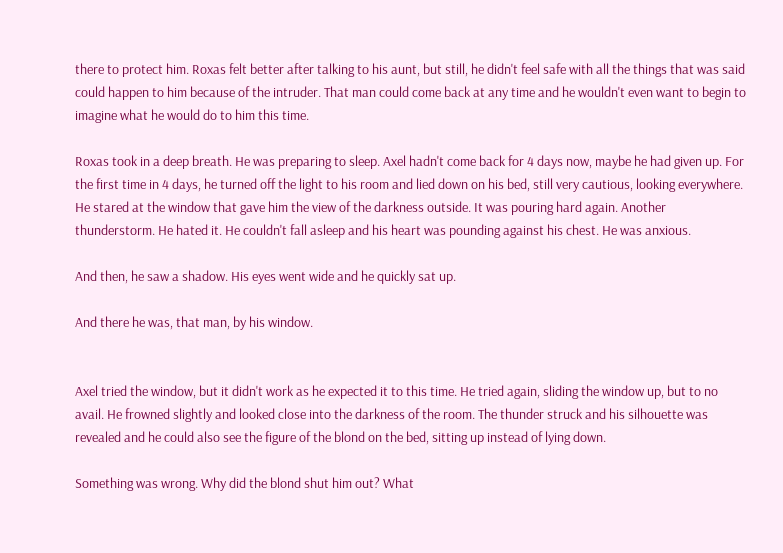there to protect him. Roxas felt better after talking to his aunt, but still, he didn't feel safe with all the things that was said could happen to him because of the intruder. That man could come back at any time and he wouldn't even want to begin to imagine what he would do to him this time.

Roxas took in a deep breath. He was preparing to sleep. Axel hadn't come back for 4 days now, maybe he had given up. For the first time in 4 days, he turned off the light to his room and lied down on his bed, still very cautious, looking everywhere. He stared at the window that gave him the view of the darkness outside. It was pouring hard again. Another thunderstorm. He hated it. He couldn't fall asleep and his heart was pounding against his chest. He was anxious.

And then, he saw a shadow. His eyes went wide and he quickly sat up.

And there he was, that man, by his window.


Axel tried the window, but it didn't work as he expected it to this time. He tried again, sliding the window up, but to no avail. He frowned slightly and looked close into the darkness of the room. The thunder struck and his silhouette was revealed and he could also see the figure of the blond on the bed, sitting up instead of lying down.

Something was wrong. Why did the blond shut him out? What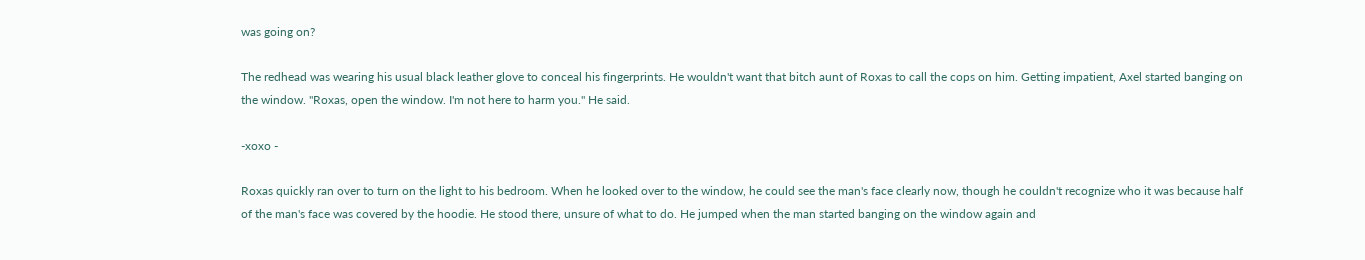was going on?

The redhead was wearing his usual black leather glove to conceal his fingerprints. He wouldn't want that bitch aunt of Roxas to call the cops on him. Getting impatient, Axel started banging on the window. "Roxas, open the window. I'm not here to harm you." He said.

-xoxo -

Roxas quickly ran over to turn on the light to his bedroom. When he looked over to the window, he could see the man's face clearly now, though he couldn't recognize who it was because half of the man's face was covered by the hoodie. He stood there, unsure of what to do. He jumped when the man started banging on the window again and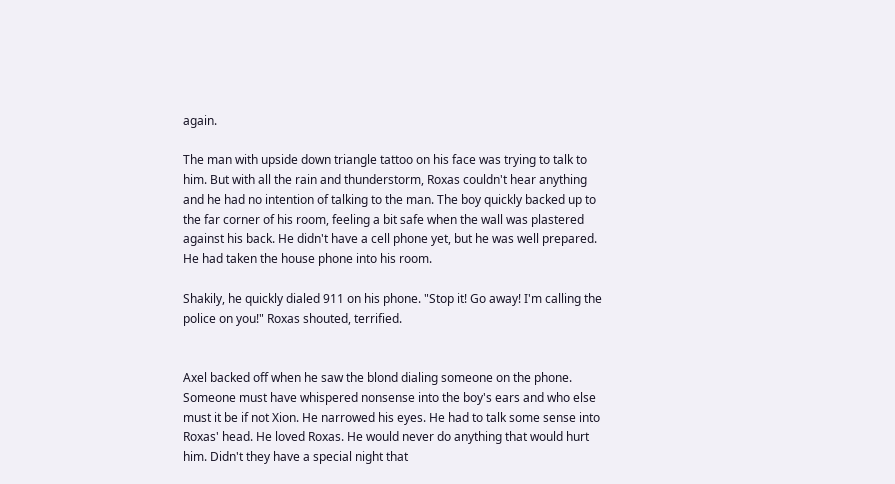again.

The man with upside down triangle tattoo on his face was trying to talk to him. But with all the rain and thunderstorm, Roxas couldn't hear anything and he had no intention of talking to the man. The boy quickly backed up to the far corner of his room, feeling a bit safe when the wall was plastered against his back. He didn't have a cell phone yet, but he was well prepared. He had taken the house phone into his room.

Shakily, he quickly dialed 911 on his phone. "Stop it! Go away! I'm calling the police on you!" Roxas shouted, terrified.


Axel backed off when he saw the blond dialing someone on the phone. Someone must have whispered nonsense into the boy's ears and who else must it be if not Xion. He narrowed his eyes. He had to talk some sense into Roxas' head. He loved Roxas. He would never do anything that would hurt him. Didn't they have a special night that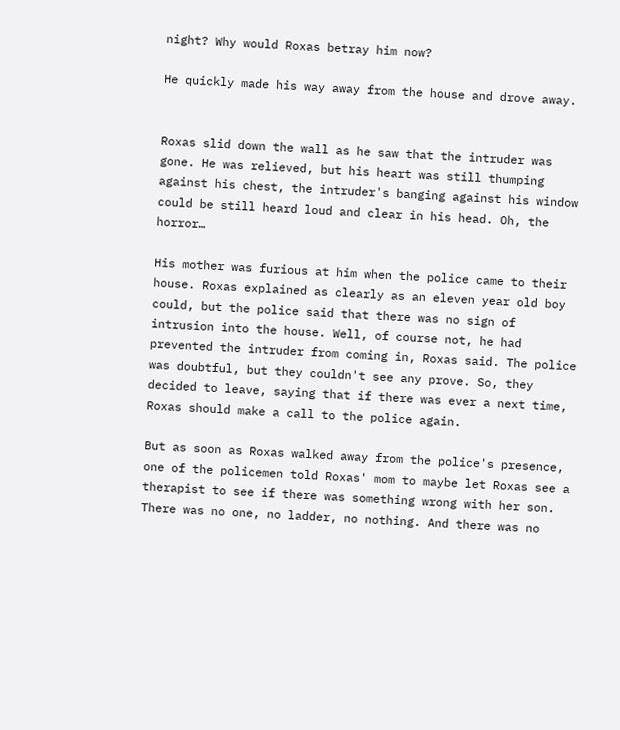night? Why would Roxas betray him now?

He quickly made his way away from the house and drove away.


Roxas slid down the wall as he saw that the intruder was gone. He was relieved, but his heart was still thumping against his chest, the intruder's banging against his window could be still heard loud and clear in his head. Oh, the horror…

His mother was furious at him when the police came to their house. Roxas explained as clearly as an eleven year old boy could, but the police said that there was no sign of intrusion into the house. Well, of course not, he had prevented the intruder from coming in, Roxas said. The police was doubtful, but they couldn't see any prove. So, they decided to leave, saying that if there was ever a next time, Roxas should make a call to the police again.

But as soon as Roxas walked away from the police's presence, one of the policemen told Roxas' mom to maybe let Roxas see a therapist to see if there was something wrong with her son. There was no one, no ladder, no nothing. And there was no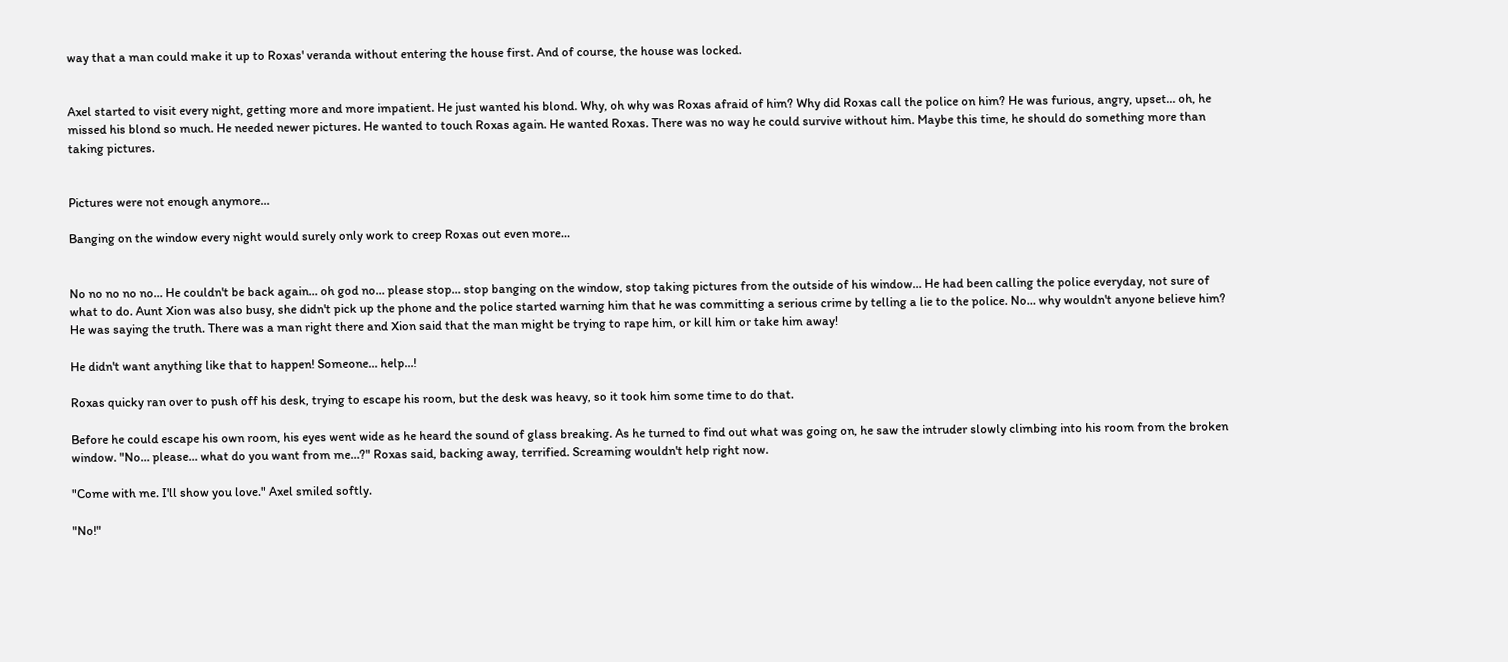way that a man could make it up to Roxas' veranda without entering the house first. And of course, the house was locked.


Axel started to visit every night, getting more and more impatient. He just wanted his blond. Why, oh why was Roxas afraid of him? Why did Roxas call the police on him? He was furious, angry, upset… oh, he missed his blond so much. He needed newer pictures. He wanted to touch Roxas again. He wanted Roxas. There was no way he could survive without him. Maybe this time, he should do something more than taking pictures.


Pictures were not enough anymore…

Banging on the window every night would surely only work to creep Roxas out even more…


No no no no no… He couldn't be back again… oh god no… please stop… stop banging on the window, stop taking pictures from the outside of his window… He had been calling the police everyday, not sure of what to do. Aunt Xion was also busy, she didn't pick up the phone and the police started warning him that he was committing a serious crime by telling a lie to the police. No… why wouldn't anyone believe him? He was saying the truth. There was a man right there and Xion said that the man might be trying to rape him, or kill him or take him away!

He didn't want anything like that to happen! Someone… help…!

Roxas quicky ran over to push off his desk, trying to escape his room, but the desk was heavy, so it took him some time to do that.

Before he could escape his own room, his eyes went wide as he heard the sound of glass breaking. As he turned to find out what was going on, he saw the intruder slowly climbing into his room from the broken window. "No… please… what do you want from me…?" Roxas said, backing away, terrified. Screaming wouldn't help right now.

"Come with me. I'll show you love." Axel smiled softly.

"No!"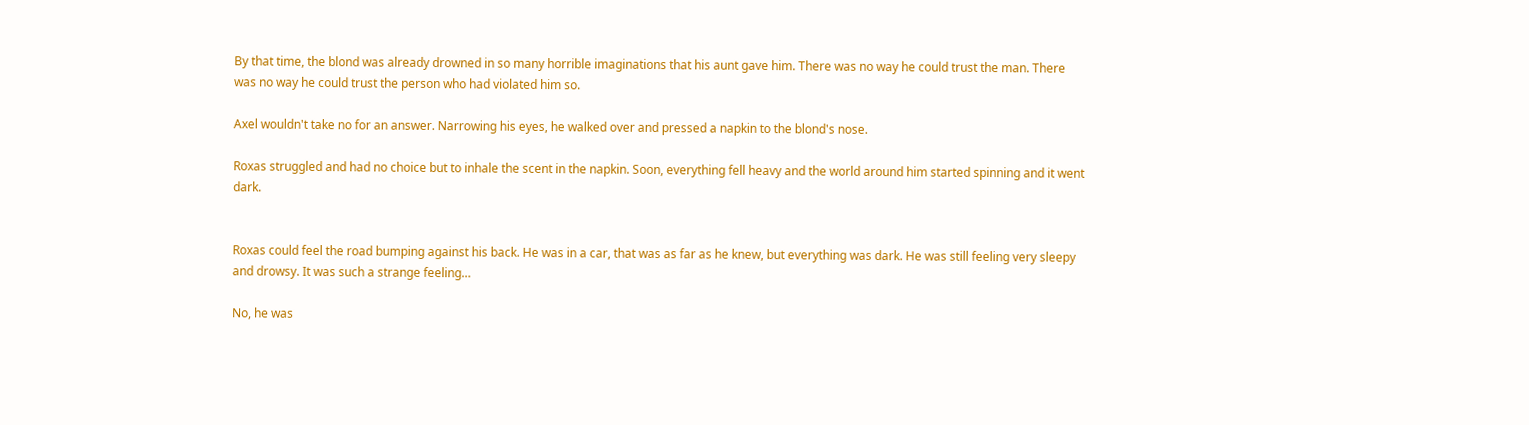By that time, the blond was already drowned in so many horrible imaginations that his aunt gave him. There was no way he could trust the man. There was no way he could trust the person who had violated him so.

Axel wouldn't take no for an answer. Narrowing his eyes, he walked over and pressed a napkin to the blond's nose.

Roxas struggled and had no choice but to inhale the scent in the napkin. Soon, everything fell heavy and the world around him started spinning and it went dark.


Roxas could feel the road bumping against his back. He was in a car, that was as far as he knew, but everything was dark. He was still feeling very sleepy and drowsy. It was such a strange feeling…

No, he was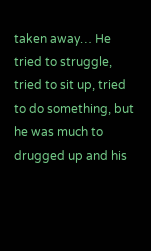taken away… He tried to struggle, tried to sit up, tried to do something, but he was much to drugged up and his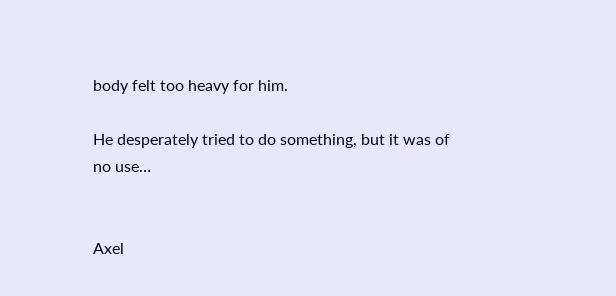body felt too heavy for him.

He desperately tried to do something, but it was of no use…


Axel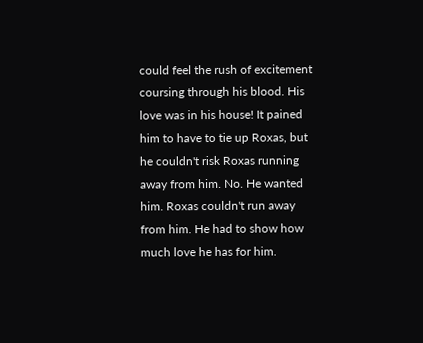could feel the rush of excitement coursing through his blood. His love was in his house! It pained him to have to tie up Roxas, but he couldn't risk Roxas running away from him. No. He wanted him. Roxas couldn't run away from him. He had to show how much love he has for him.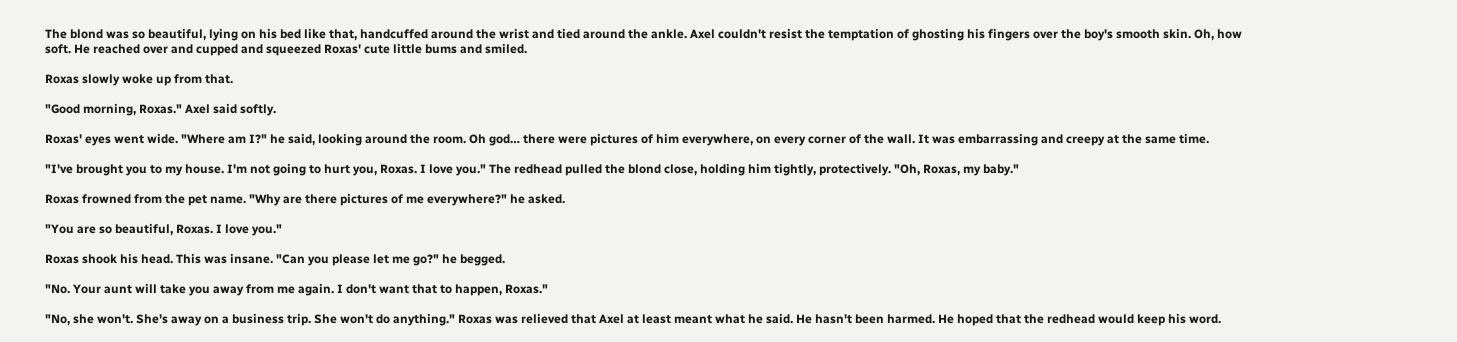The blond was so beautiful, lying on his bed like that, handcuffed around the wrist and tied around the ankle. Axel couldn't resist the temptation of ghosting his fingers over the boy's smooth skin. Oh, how soft. He reached over and cupped and squeezed Roxas' cute little bums and smiled.

Roxas slowly woke up from that.

"Good morning, Roxas." Axel said softly.

Roxas' eyes went wide. "Where am I?" he said, looking around the room. Oh god… there were pictures of him everywhere, on every corner of the wall. It was embarrassing and creepy at the same time.

"I've brought you to my house. I'm not going to hurt you, Roxas. I love you." The redhead pulled the blond close, holding him tightly, protectively. "Oh, Roxas, my baby."

Roxas frowned from the pet name. "Why are there pictures of me everywhere?" he asked.

"You are so beautiful, Roxas. I love you."

Roxas shook his head. This was insane. "Can you please let me go?" he begged.

"No. Your aunt will take you away from me again. I don't want that to happen, Roxas."

"No, she won't. She's away on a business trip. She won't do anything." Roxas was relieved that Axel at least meant what he said. He hasn't been harmed. He hoped that the redhead would keep his word.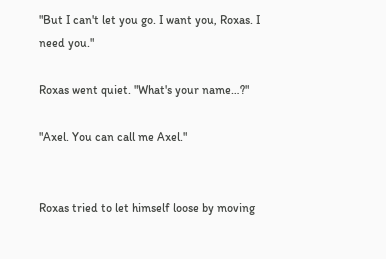"But I can't let you go. I want you, Roxas. I need you."

Roxas went quiet. "What's your name…?"

"Axel. You can call me Axel."


Roxas tried to let himself loose by moving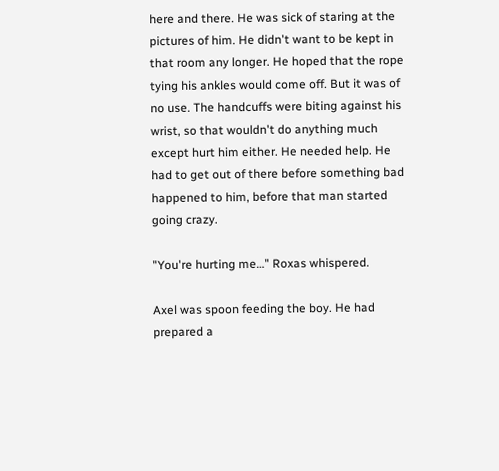here and there. He was sick of staring at the pictures of him. He didn't want to be kept in that room any longer. He hoped that the rope tying his ankles would come off. But it was of no use. The handcuffs were biting against his wrist, so that wouldn't do anything much except hurt him either. He needed help. He had to get out of there before something bad happened to him, before that man started going crazy.

"You're hurting me…" Roxas whispered.

Axel was spoon feeding the boy. He had prepared a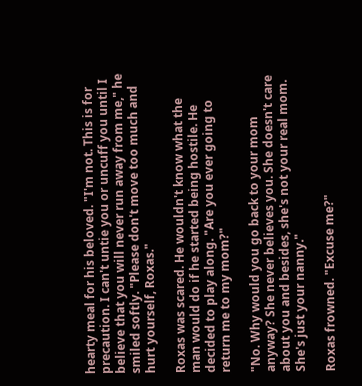hearty meal for his beloved. "I'm not. This is for precaution. I can't untie you or uncuff you until I believe that you will never run away from me," he smiled softly. "Please don't move too much and hurt yourself, Roxas."

Roxas was scared. He wouldn't know what the man would do if he started being hostile. He decided to play along. "Are you ever going to return me to my mom?"

"No. Why would you go back to your mom anyway? She never believes you. She doesn't care about you and besides, she's not your real mom. She's just your nanny."

Roxas frowned. "Excuse me?"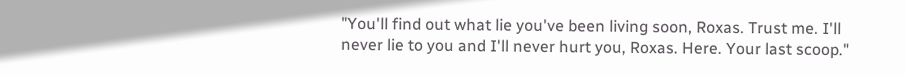"You'll find out what lie you've been living soon, Roxas. Trust me. I'll never lie to you and I'll never hurt you, Roxas. Here. Your last scoop."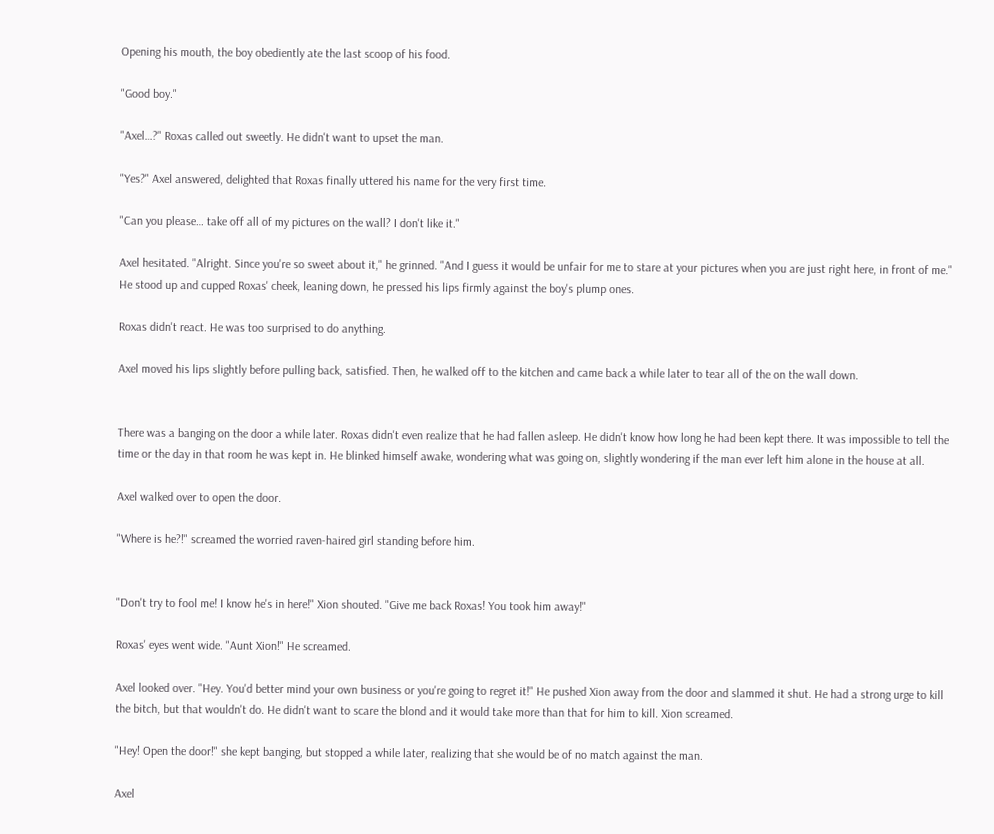Opening his mouth, the boy obediently ate the last scoop of his food.

"Good boy."

"Axel…?" Roxas called out sweetly. He didn't want to upset the man.

"Yes?" Axel answered, delighted that Roxas finally uttered his name for the very first time.

"Can you please… take off all of my pictures on the wall? I don't like it."

Axel hesitated. "Alright. Since you're so sweet about it," he grinned. "And I guess it would be unfair for me to stare at your pictures when you are just right here, in front of me." He stood up and cupped Roxas' cheek, leaning down, he pressed his lips firmly against the boy's plump ones.

Roxas didn't react. He was too surprised to do anything.

Axel moved his lips slightly before pulling back, satisfied. Then, he walked off to the kitchen and came back a while later to tear all of the on the wall down.


There was a banging on the door a while later. Roxas didn't even realize that he had fallen asleep. He didn't know how long he had been kept there. It was impossible to tell the time or the day in that room he was kept in. He blinked himself awake, wondering what was going on, slightly wondering if the man ever left him alone in the house at all.

Axel walked over to open the door.

"Where is he?!" screamed the worried raven-haired girl standing before him.


"Don't try to fool me! I know he's in here!" Xion shouted. "Give me back Roxas! You took him away!"

Roxas' eyes went wide. "Aunt Xion!" He screamed.

Axel looked over. "Hey. You'd better mind your own business or you're going to regret it!" He pushed Xion away from the door and slammed it shut. He had a strong urge to kill the bitch, but that wouldn't do. He didn't want to scare the blond and it would take more than that for him to kill. Xion screamed.

"Hey! Open the door!" she kept banging, but stopped a while later, realizing that she would be of no match against the man.

Axel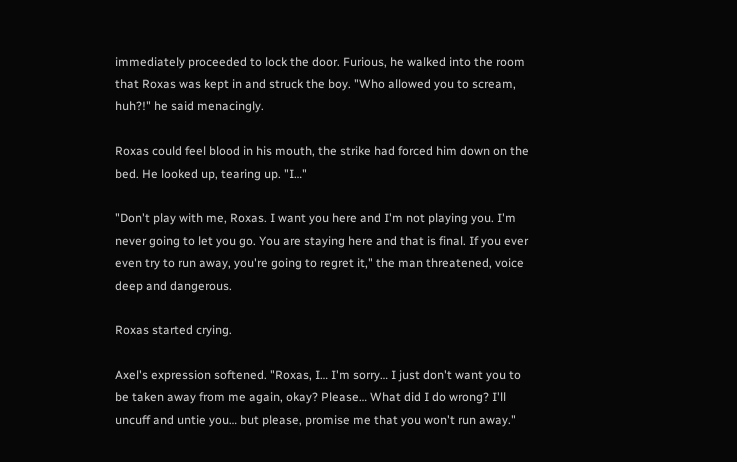immediately proceeded to lock the door. Furious, he walked into the room that Roxas was kept in and struck the boy. "Who allowed you to scream, huh?!" he said menacingly.

Roxas could feel blood in his mouth, the strike had forced him down on the bed. He looked up, tearing up. "I…"

"Don't play with me, Roxas. I want you here and I'm not playing you. I'm never going to let you go. You are staying here and that is final. If you ever even try to run away, you're going to regret it," the man threatened, voice deep and dangerous.

Roxas started crying.

Axel's expression softened. "Roxas, I… I'm sorry… I just don't want you to be taken away from me again, okay? Please… What did I do wrong? I'll uncuff and untie you… but please, promise me that you won't run away."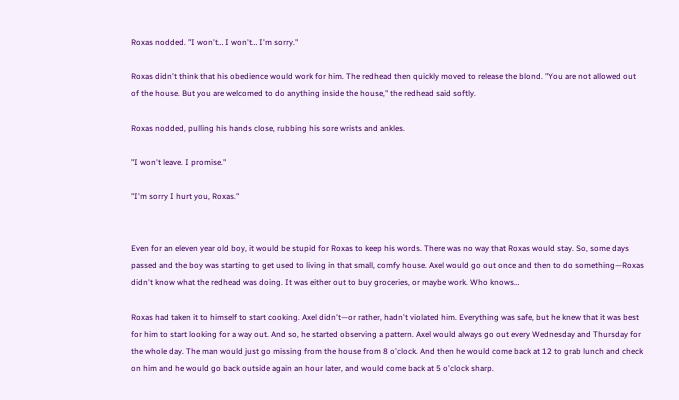Roxas nodded. "I won't… I won't… I'm sorry."

Roxas didn't think that his obedience would work for him. The redhead then quickly moved to release the blond. "You are not allowed out of the house. But you are welcomed to do anything inside the house," the redhead said softly.

Roxas nodded, pulling his hands close, rubbing his sore wrists and ankles.

"I won't leave. I promise."

"I'm sorry I hurt you, Roxas."


Even for an eleven year old boy, it would be stupid for Roxas to keep his words. There was no way that Roxas would stay. So, some days passed and the boy was starting to get used to living in that small, comfy house. Axel would go out once and then to do something—Roxas didn't know what the redhead was doing. It was either out to buy groceries, or maybe work. Who knows…

Roxas had taken it to himself to start cooking. Axel didn't—or rather, hadn't violated him. Everything was safe, but he knew that it was best for him to start looking for a way out. And so, he started observing a pattern. Axel would always go out every Wednesday and Thursday for the whole day. The man would just go missing from the house from 8 o'clock. And then he would come back at 12 to grab lunch and check on him and he would go back outside again an hour later, and would come back at 5 o'clock sharp.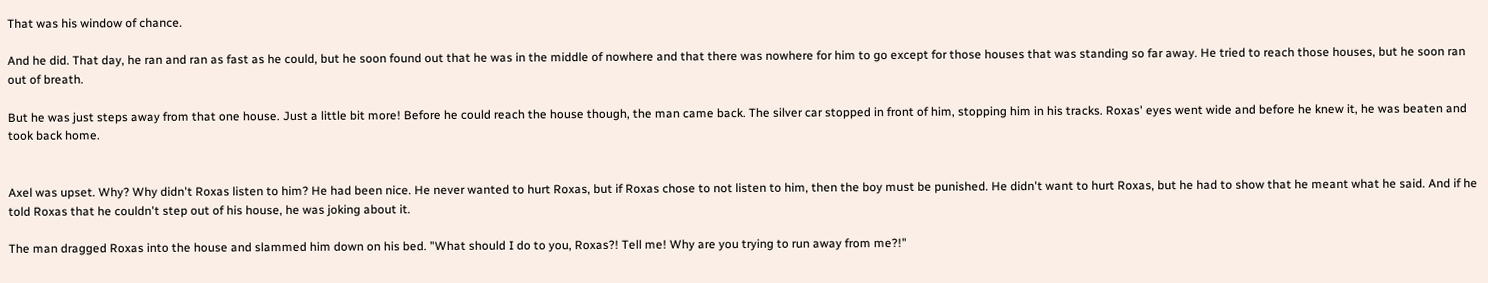That was his window of chance.

And he did. That day, he ran and ran as fast as he could, but he soon found out that he was in the middle of nowhere and that there was nowhere for him to go except for those houses that was standing so far away. He tried to reach those houses, but he soon ran out of breath.

But he was just steps away from that one house. Just a little bit more! Before he could reach the house though, the man came back. The silver car stopped in front of him, stopping him in his tracks. Roxas' eyes went wide and before he knew it, he was beaten and took back home.


Axel was upset. Why? Why didn't Roxas listen to him? He had been nice. He never wanted to hurt Roxas, but if Roxas chose to not listen to him, then the boy must be punished. He didn't want to hurt Roxas, but he had to show that he meant what he said. And if he told Roxas that he couldn't step out of his house, he was joking about it.

The man dragged Roxas into the house and slammed him down on his bed. "What should I do to you, Roxas?! Tell me! Why are you trying to run away from me?!"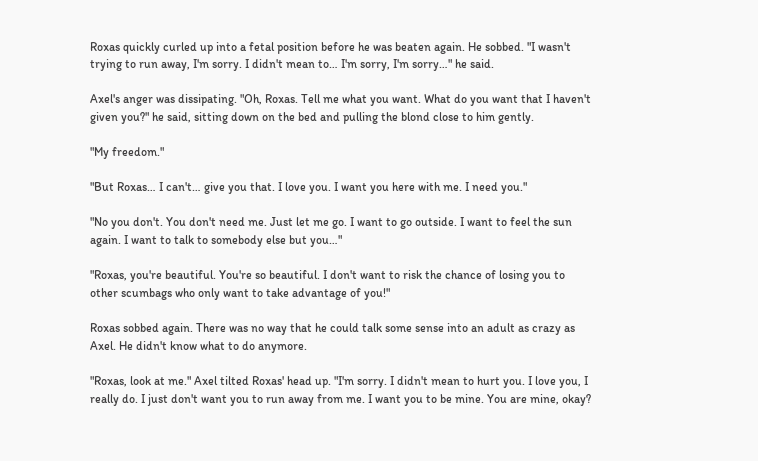Roxas quickly curled up into a fetal position before he was beaten again. He sobbed. "I wasn't trying to run away, I'm sorry. I didn't mean to… I'm sorry, I'm sorry…" he said.

Axel's anger was dissipating. "Oh, Roxas. Tell me what you want. What do you want that I haven't given you?" he said, sitting down on the bed and pulling the blond close to him gently.

"My freedom."

"But Roxas… I can't… give you that. I love you. I want you here with me. I need you."

"No you don't. You don't need me. Just let me go. I want to go outside. I want to feel the sun again. I want to talk to somebody else but you…"

"Roxas, you're beautiful. You're so beautiful. I don't want to risk the chance of losing you to other scumbags who only want to take advantage of you!"

Roxas sobbed again. There was no way that he could talk some sense into an adult as crazy as Axel. He didn't know what to do anymore.

"Roxas, look at me." Axel tilted Roxas' head up. "I'm sorry. I didn't mean to hurt you. I love you, I really do. I just don't want you to run away from me. I want you to be mine. You are mine, okay?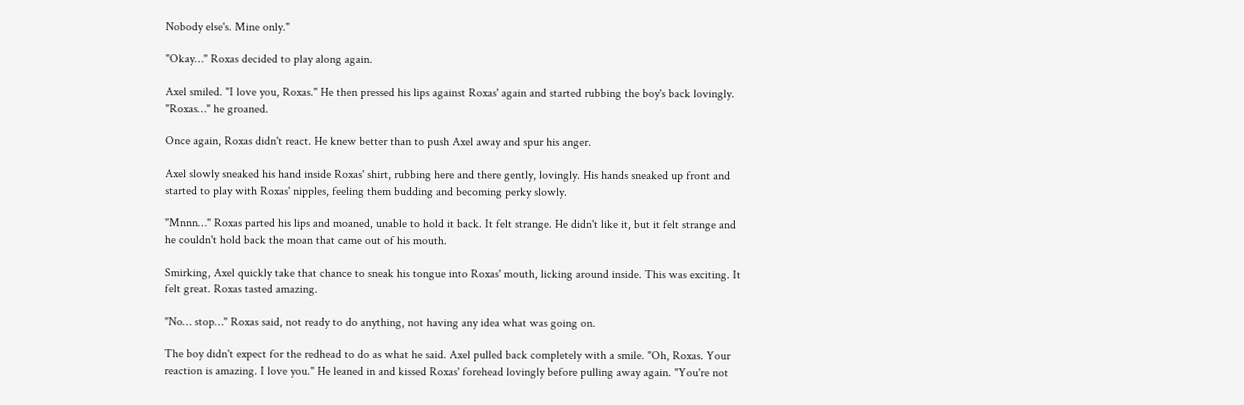Nobody else's. Mine only."

"Okay…" Roxas decided to play along again.

Axel smiled. "I love you, Roxas." He then pressed his lips against Roxas' again and started rubbing the boy's back lovingly. "Roxas…" he groaned.

Once again, Roxas didn't react. He knew better than to push Axel away and spur his anger.

Axel slowly sneaked his hand inside Roxas' shirt, rubbing here and there gently, lovingly. His hands sneaked up front and started to play with Roxas' nipples, feeling them budding and becoming perky slowly.

"Mnnn…" Roxas parted his lips and moaned, unable to hold it back. It felt strange. He didn't like it, but it felt strange and he couldn't hold back the moan that came out of his mouth.

Smirking, Axel quickly take that chance to sneak his tongue into Roxas' mouth, licking around inside. This was exciting. It felt great. Roxas tasted amazing.

"No… stop…" Roxas said, not ready to do anything, not having any idea what was going on.

The boy didn't expect for the redhead to do as what he said. Axel pulled back completely with a smile. "Oh, Roxas. Your reaction is amazing. I love you." He leaned in and kissed Roxas' forehead lovingly before pulling away again. "You're not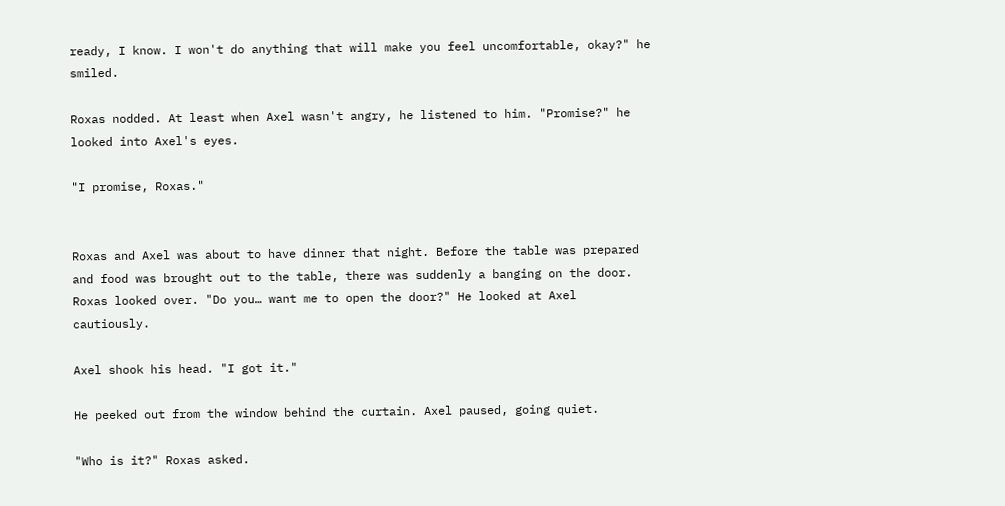ready, I know. I won't do anything that will make you feel uncomfortable, okay?" he smiled.

Roxas nodded. At least when Axel wasn't angry, he listened to him. "Promise?" he looked into Axel's eyes.

"I promise, Roxas."


Roxas and Axel was about to have dinner that night. Before the table was prepared and food was brought out to the table, there was suddenly a banging on the door. Roxas looked over. "Do you… want me to open the door?" He looked at Axel cautiously.

Axel shook his head. "I got it."

He peeked out from the window behind the curtain. Axel paused, going quiet.

"Who is it?" Roxas asked.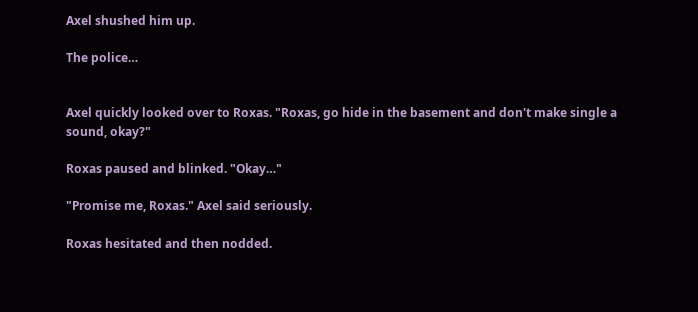Axel shushed him up.

The police…


Axel quickly looked over to Roxas. "Roxas, go hide in the basement and don't make single a sound, okay?"

Roxas paused and blinked. "Okay…"

"Promise me, Roxas." Axel said seriously.

Roxas hesitated and then nodded.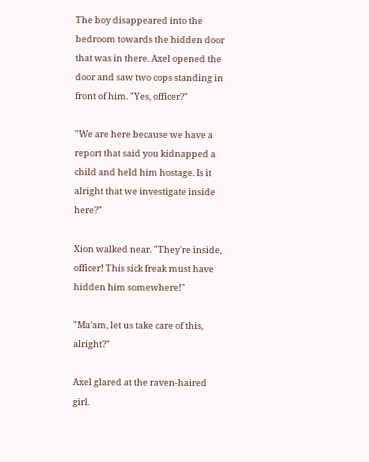The boy disappeared into the bedroom towards the hidden door that was in there. Axel opened the door and saw two cops standing in front of him. "Yes, officer?"

"We are here because we have a report that said you kidnapped a child and held him hostage. Is it alright that we investigate inside here?"

Xion walked near. "They're inside, officer! This sick freak must have hidden him somewhere!"

"Ma'am, let us take care of this, alright?"

Axel glared at the raven-haired girl.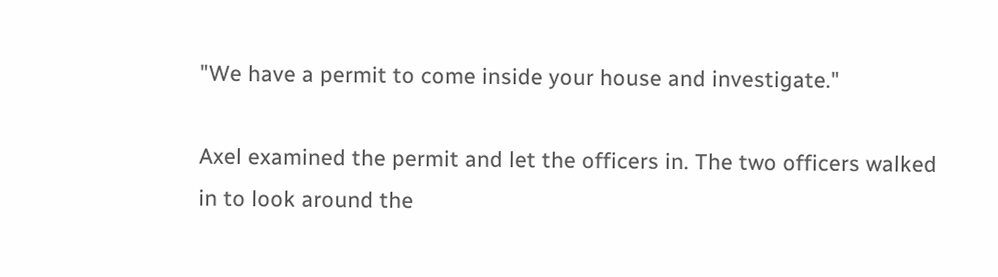"We have a permit to come inside your house and investigate."

Axel examined the permit and let the officers in. The two officers walked in to look around the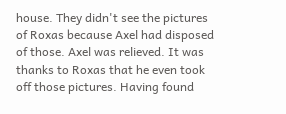house. They didn't see the pictures of Roxas because Axel had disposed of those. Axel was relieved. It was thanks to Roxas that he even took off those pictures. Having found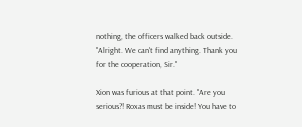nothing, the officers walked back outside. "Alright. We can't find anything. Thank you for the cooperation, Sir."

Xion was furious at that point. "Are you serious?! Roxas must be inside! You have to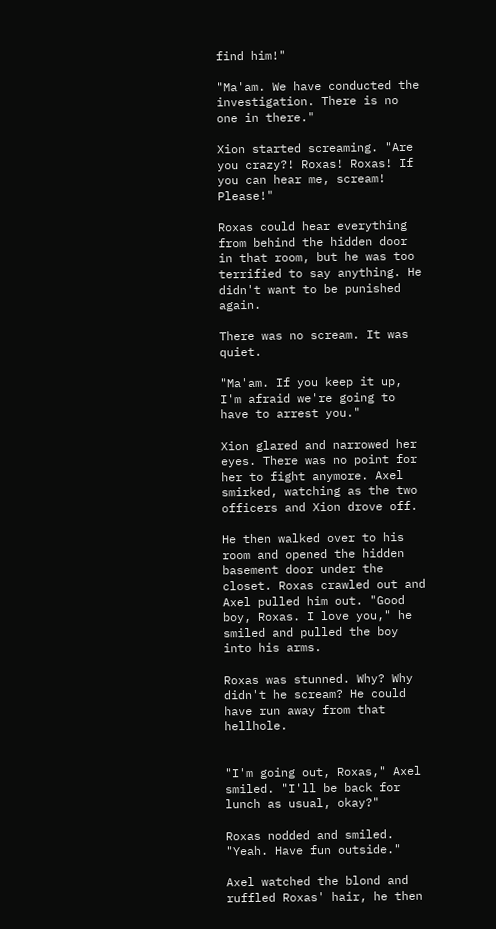find him!"

"Ma'am. We have conducted the investigation. There is no one in there."

Xion started screaming. "Are you crazy?! Roxas! Roxas! If you can hear me, scream! Please!"

Roxas could hear everything from behind the hidden door in that room, but he was too terrified to say anything. He didn't want to be punished again.

There was no scream. It was quiet.

"Ma'am. If you keep it up, I'm afraid we're going to have to arrest you."

Xion glared and narrowed her eyes. There was no point for her to fight anymore. Axel smirked, watching as the two officers and Xion drove off.

He then walked over to his room and opened the hidden basement door under the closet. Roxas crawled out and Axel pulled him out. "Good boy, Roxas. I love you," he smiled and pulled the boy into his arms.

Roxas was stunned. Why? Why didn't he scream? He could have run away from that hellhole.


"I'm going out, Roxas," Axel smiled. "I'll be back for lunch as usual, okay?"

Roxas nodded and smiled. "Yeah. Have fun outside."

Axel watched the blond and ruffled Roxas' hair, he then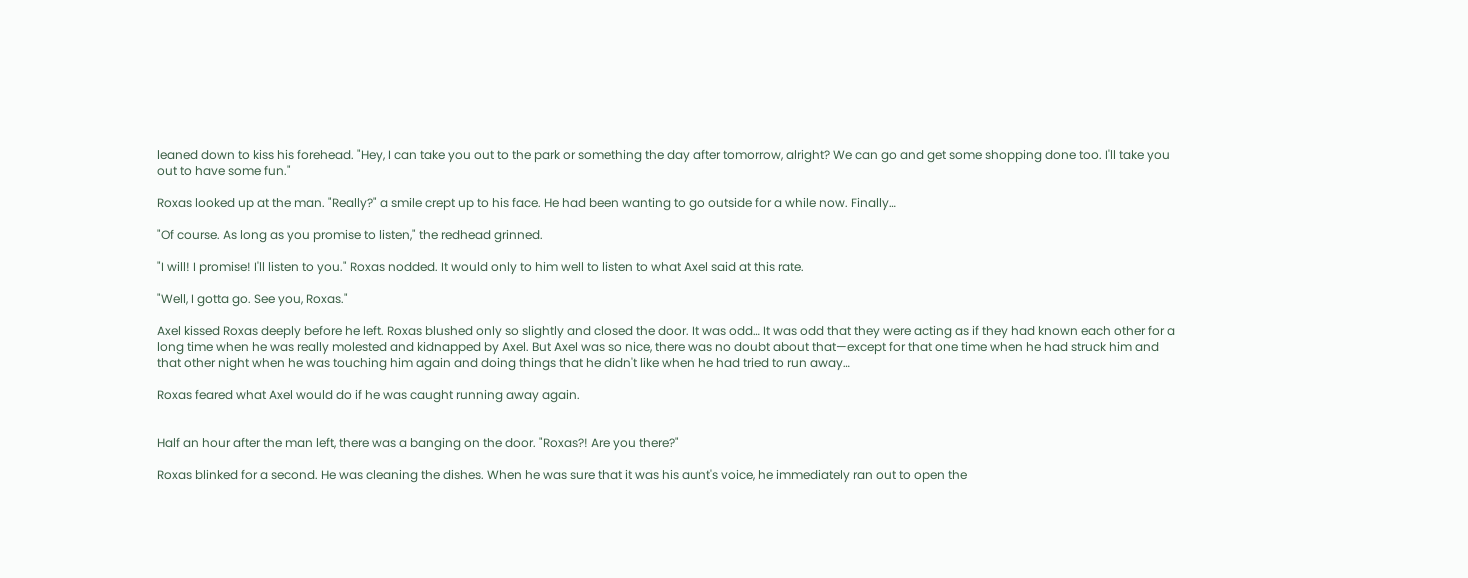leaned down to kiss his forehead. "Hey, I can take you out to the park or something the day after tomorrow, alright? We can go and get some shopping done too. I'll take you out to have some fun."

Roxas looked up at the man. "Really?" a smile crept up to his face. He had been wanting to go outside for a while now. Finally…

"Of course. As long as you promise to listen," the redhead grinned.

"I will! I promise! I'll listen to you." Roxas nodded. It would only to him well to listen to what Axel said at this rate.

"Well, I gotta go. See you, Roxas."

Axel kissed Roxas deeply before he left. Roxas blushed only so slightly and closed the door. It was odd… It was odd that they were acting as if they had known each other for a long time when he was really molested and kidnapped by Axel. But Axel was so nice, there was no doubt about that—except for that one time when he had struck him and that other night when he was touching him again and doing things that he didn't like when he had tried to run away…

Roxas feared what Axel would do if he was caught running away again.


Half an hour after the man left, there was a banging on the door. "Roxas?! Are you there?"

Roxas blinked for a second. He was cleaning the dishes. When he was sure that it was his aunt's voice, he immediately ran out to open the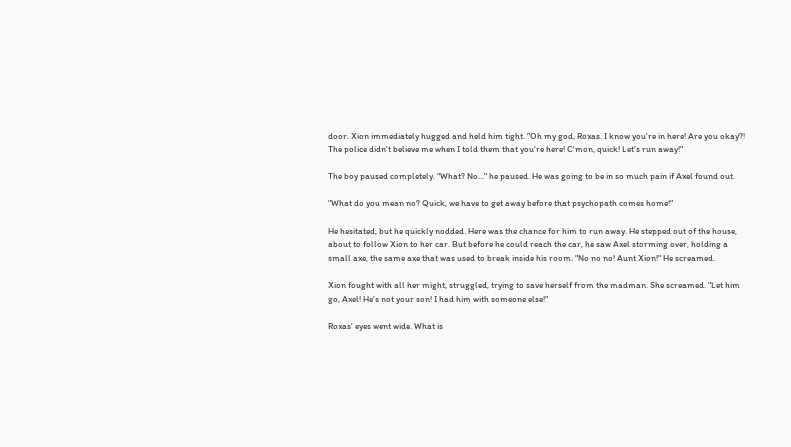door. Xion immediately hugged and held him tight. "Oh my god, Roxas. I know you're in here! Are you okay?! The police didn't believe me when I told them that you're here! C'mon, quick! Let's run away!"

The boy paused completely. "What? No…" he paused. He was going to be in so much pain if Axel found out.

"What do you mean no? Quick, we have to get away before that psychopath comes home!"

He hesitated, but he quickly nodded. Here was the chance for him to run away. He stepped out of the house, about to follow Xion to her car. But before he could reach the car, he saw Axel storming over, holding a small axe, the same axe that was used to break inside his room. "No no no! Aunt Xion!" He screamed.

Xion fought with all her might, struggled, trying to save herself from the madman. She screamed. "Let him go, Axel! He's not your son! I had him with someone else!"

Roxas' eyes went wide. What is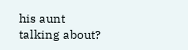his aunt talking about?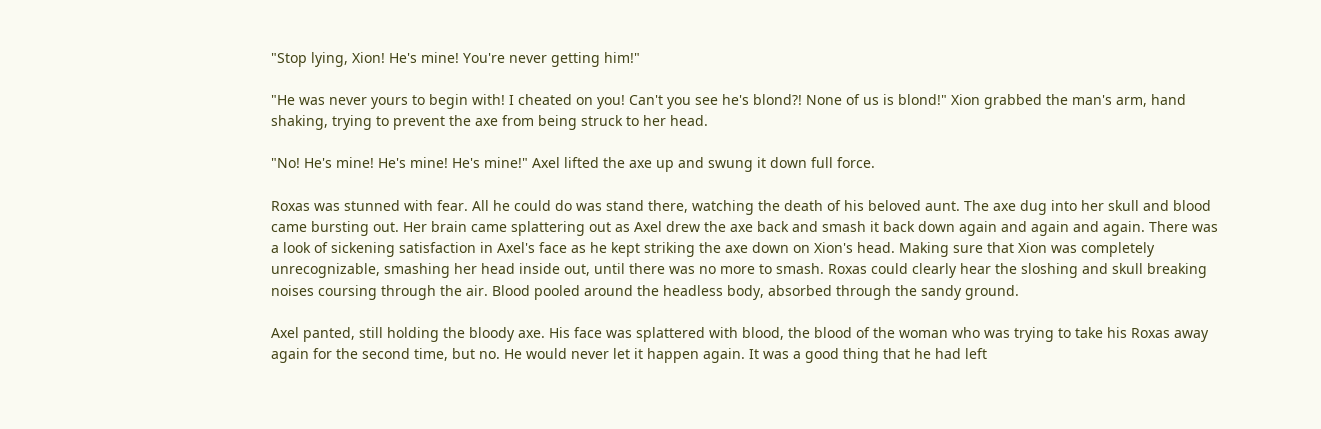"Stop lying, Xion! He's mine! You're never getting him!"

"He was never yours to begin with! I cheated on you! Can't you see he's blond?! None of us is blond!" Xion grabbed the man's arm, hand shaking, trying to prevent the axe from being struck to her head.

"No! He's mine! He's mine! He's mine!" Axel lifted the axe up and swung it down full force.

Roxas was stunned with fear. All he could do was stand there, watching the death of his beloved aunt. The axe dug into her skull and blood came bursting out. Her brain came splattering out as Axel drew the axe back and smash it back down again and again and again. There was a look of sickening satisfaction in Axel's face as he kept striking the axe down on Xion's head. Making sure that Xion was completely unrecognizable, smashing her head inside out, until there was no more to smash. Roxas could clearly hear the sloshing and skull breaking noises coursing through the air. Blood pooled around the headless body, absorbed through the sandy ground.

Axel panted, still holding the bloody axe. His face was splattered with blood, the blood of the woman who was trying to take his Roxas away again for the second time, but no. He would never let it happen again. It was a good thing that he had left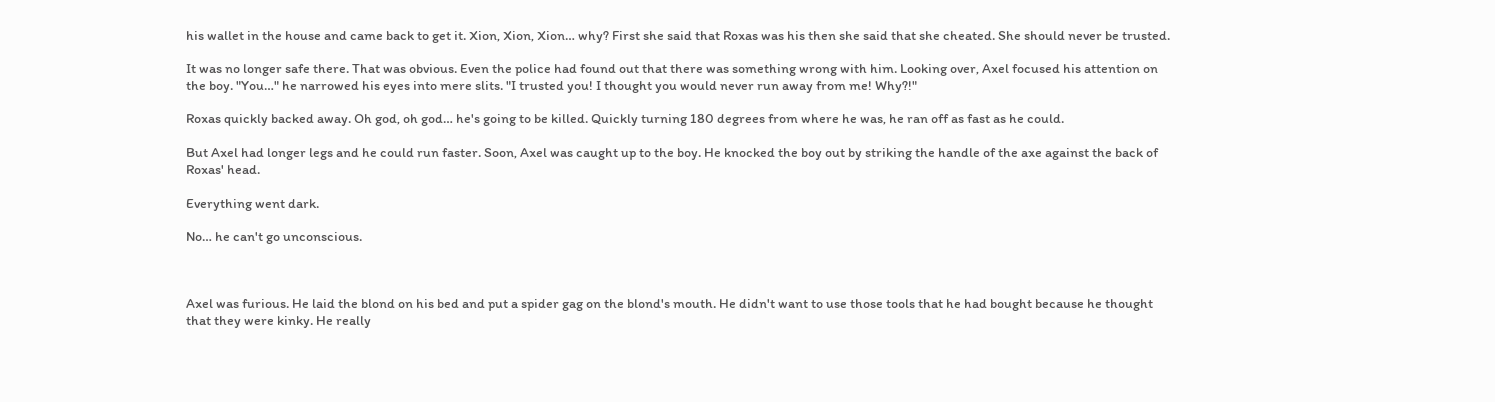his wallet in the house and came back to get it. Xion, Xion, Xion… why? First she said that Roxas was his then she said that she cheated. She should never be trusted.

It was no longer safe there. That was obvious. Even the police had found out that there was something wrong with him. Looking over, Axel focused his attention on the boy. "You…" he narrowed his eyes into mere slits. "I trusted you! I thought you would never run away from me! Why?!"

Roxas quickly backed away. Oh god, oh god… he's going to be killed. Quickly turning 180 degrees from where he was, he ran off as fast as he could.

But Axel had longer legs and he could run faster. Soon, Axel was caught up to the boy. He knocked the boy out by striking the handle of the axe against the back of Roxas' head.

Everything went dark.

No… he can't go unconscious.



Axel was furious. He laid the blond on his bed and put a spider gag on the blond's mouth. He didn't want to use those tools that he had bought because he thought that they were kinky. He really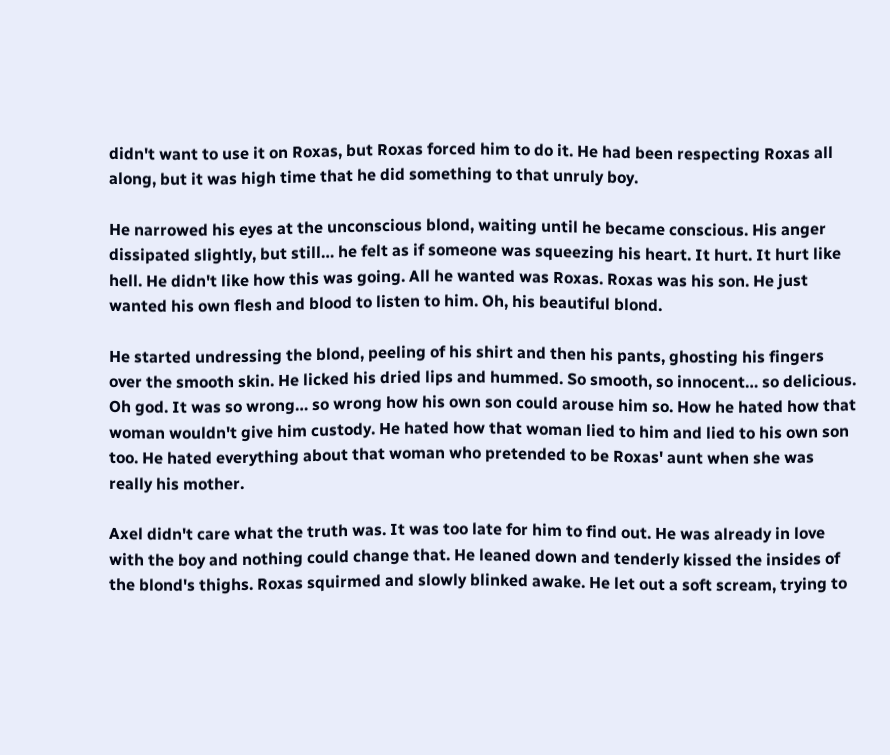didn't want to use it on Roxas, but Roxas forced him to do it. He had been respecting Roxas all along, but it was high time that he did something to that unruly boy.

He narrowed his eyes at the unconscious blond, waiting until he became conscious. His anger dissipated slightly, but still… he felt as if someone was squeezing his heart. It hurt. It hurt like hell. He didn't like how this was going. All he wanted was Roxas. Roxas was his son. He just wanted his own flesh and blood to listen to him. Oh, his beautiful blond.

He started undressing the blond, peeling of his shirt and then his pants, ghosting his fingers over the smooth skin. He licked his dried lips and hummed. So smooth, so innocent… so delicious. Oh god. It was so wrong… so wrong how his own son could arouse him so. How he hated how that woman wouldn't give him custody. He hated how that woman lied to him and lied to his own son too. He hated everything about that woman who pretended to be Roxas' aunt when she was really his mother.

Axel didn't care what the truth was. It was too late for him to find out. He was already in love with the boy and nothing could change that. He leaned down and tenderly kissed the insides of the blond's thighs. Roxas squirmed and slowly blinked awake. He let out a soft scream, trying to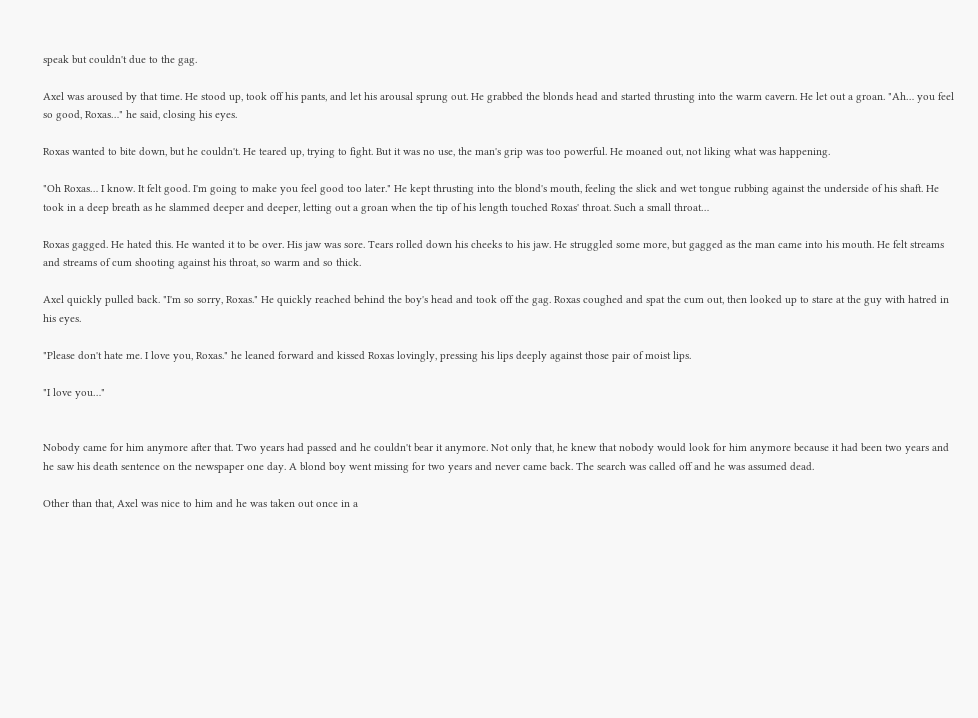speak but couldn't due to the gag.

Axel was aroused by that time. He stood up, took off his pants, and let his arousal sprung out. He grabbed the blonds head and started thrusting into the warm cavern. He let out a groan. "Ah… you feel so good, Roxas…" he said, closing his eyes.

Roxas wanted to bite down, but he couldn't. He teared up, trying to fight. But it was no use, the man's grip was too powerful. He moaned out, not liking what was happening.

"Oh Roxas… I know. It felt good. I'm going to make you feel good too later." He kept thrusting into the blond's mouth, feeling the slick and wet tongue rubbing against the underside of his shaft. He took in a deep breath as he slammed deeper and deeper, letting out a groan when the tip of his length touched Roxas' throat. Such a small throat…

Roxas gagged. He hated this. He wanted it to be over. His jaw was sore. Tears rolled down his cheeks to his jaw. He struggled some more, but gagged as the man came into his mouth. He felt streams and streams of cum shooting against his throat, so warm and so thick.

Axel quickly pulled back. "I'm so sorry, Roxas." He quickly reached behind the boy's head and took off the gag. Roxas coughed and spat the cum out, then looked up to stare at the guy with hatred in his eyes.

"Please don't hate me. I love you, Roxas." he leaned forward and kissed Roxas lovingly, pressing his lips deeply against those pair of moist lips.

"I love you…"


Nobody came for him anymore after that. Two years had passed and he couldn't bear it anymore. Not only that, he knew that nobody would look for him anymore because it had been two years and he saw his death sentence on the newspaper one day. A blond boy went missing for two years and never came back. The search was called off and he was assumed dead.

Other than that, Axel was nice to him and he was taken out once in a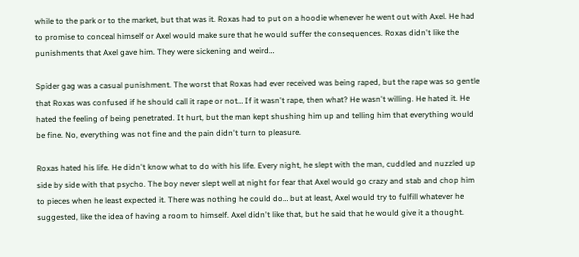while to the park or to the market, but that was it. Roxas had to put on a hoodie whenever he went out with Axel. He had to promise to conceal himself or Axel would make sure that he would suffer the consequences. Roxas didn't like the punishments that Axel gave him. They were sickening and weird…

Spider gag was a casual punishment. The worst that Roxas had ever received was being raped, but the rape was so gentle that Roxas was confused if he should call it rape or not… If it wasn't rape, then what? He wasn't willing. He hated it. He hated the feeling of being penetrated. It hurt, but the man kept shushing him up and telling him that everything would be fine. No, everything was not fine and the pain didn't turn to pleasure.

Roxas hated his life. He didn't know what to do with his life. Every night, he slept with the man, cuddled and nuzzled up side by side with that psycho. The boy never slept well at night for fear that Axel would go crazy and stab and chop him to pieces when he least expected it. There was nothing he could do… but at least, Axel would try to fulfill whatever he suggested, like the idea of having a room to himself. Axel didn't like that, but he said that he would give it a thought.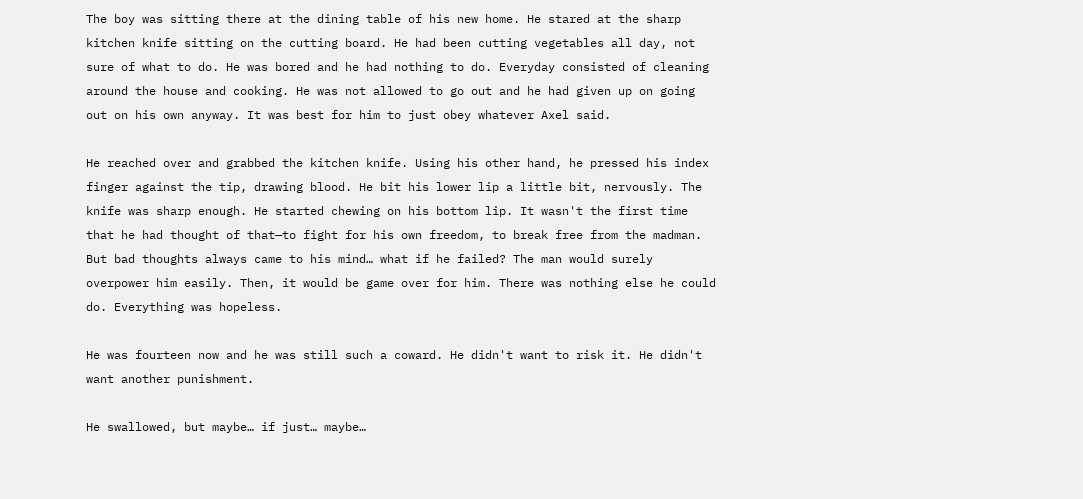The boy was sitting there at the dining table of his new home. He stared at the sharp kitchen knife sitting on the cutting board. He had been cutting vegetables all day, not sure of what to do. He was bored and he had nothing to do. Everyday consisted of cleaning around the house and cooking. He was not allowed to go out and he had given up on going out on his own anyway. It was best for him to just obey whatever Axel said.

He reached over and grabbed the kitchen knife. Using his other hand, he pressed his index finger against the tip, drawing blood. He bit his lower lip a little bit, nervously. The knife was sharp enough. He started chewing on his bottom lip. It wasn't the first time that he had thought of that—to fight for his own freedom, to break free from the madman. But bad thoughts always came to his mind… what if he failed? The man would surely overpower him easily. Then, it would be game over for him. There was nothing else he could do. Everything was hopeless.

He was fourteen now and he was still such a coward. He didn't want to risk it. He didn't want another punishment.

He swallowed, but maybe… if just… maybe…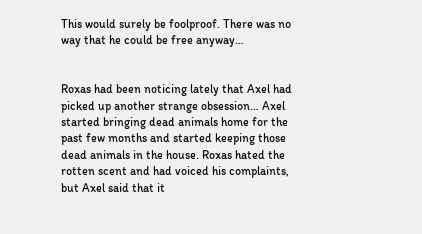This would surely be foolproof. There was no way that he could be free anyway…


Roxas had been noticing lately that Axel had picked up another strange obsession… Axel started bringing dead animals home for the past few months and started keeping those dead animals in the house. Roxas hated the rotten scent and had voiced his complaints, but Axel said that it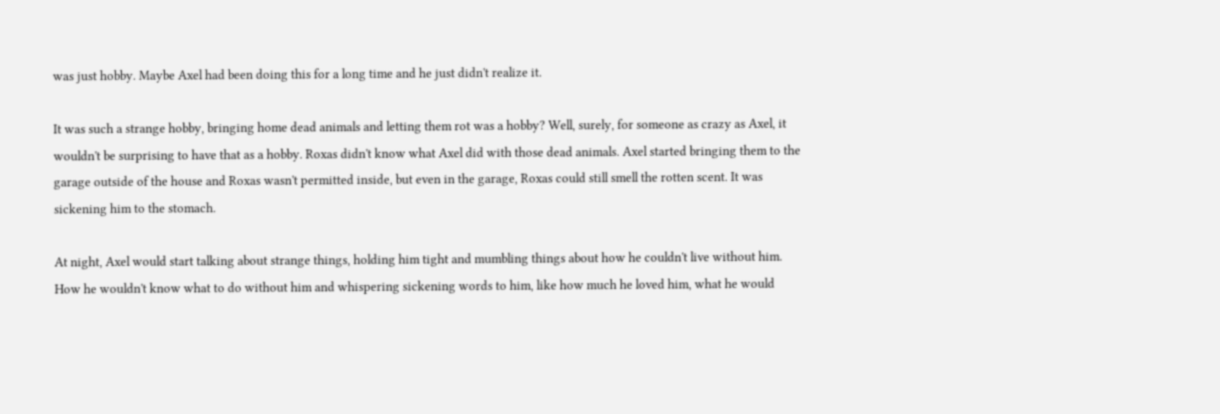was just hobby. Maybe Axel had been doing this for a long time and he just didn't realize it.

It was such a strange hobby, bringing home dead animals and letting them rot was a hobby? Well, surely, for someone as crazy as Axel, it wouldn't be surprising to have that as a hobby. Roxas didn't know what Axel did with those dead animals. Axel started bringing them to the garage outside of the house and Roxas wasn't permitted inside, but even in the garage, Roxas could still smell the rotten scent. It was sickening him to the stomach.

At night, Axel would start talking about strange things, holding him tight and mumbling things about how he couldn't live without him. How he wouldn't know what to do without him and whispering sickening words to him, like how much he loved him, what he would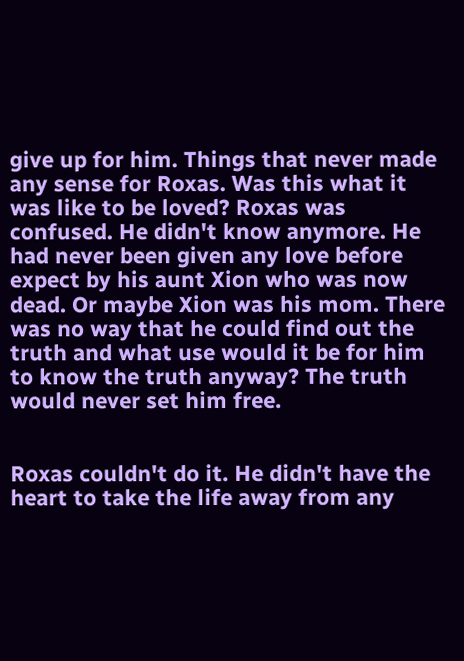give up for him. Things that never made any sense for Roxas. Was this what it was like to be loved? Roxas was confused. He didn't know anymore. He had never been given any love before expect by his aunt Xion who was now dead. Or maybe Xion was his mom. There was no way that he could find out the truth and what use would it be for him to know the truth anyway? The truth would never set him free.


Roxas couldn't do it. He didn't have the heart to take the life away from any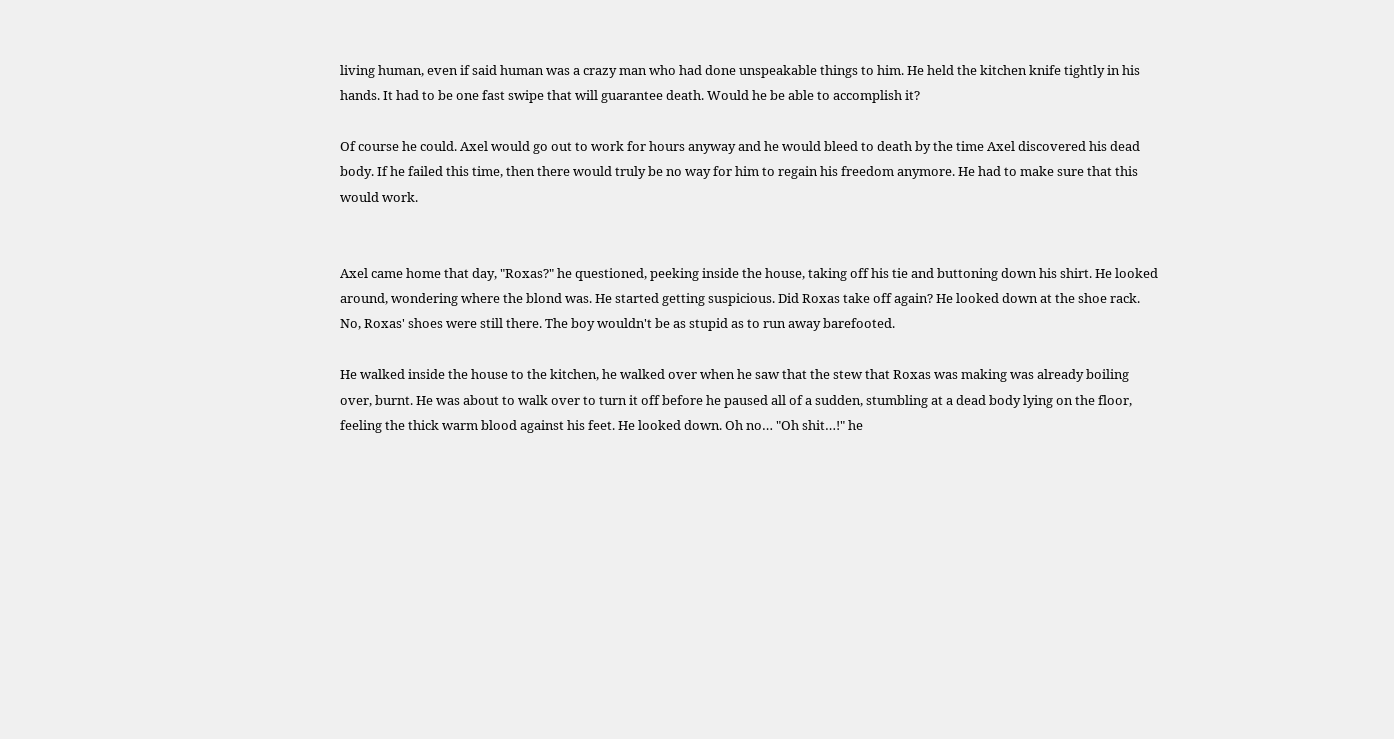living human, even if said human was a crazy man who had done unspeakable things to him. He held the kitchen knife tightly in his hands. It had to be one fast swipe that will guarantee death. Would he be able to accomplish it?

Of course he could. Axel would go out to work for hours anyway and he would bleed to death by the time Axel discovered his dead body. If he failed this time, then there would truly be no way for him to regain his freedom anymore. He had to make sure that this would work.


Axel came home that day, "Roxas?" he questioned, peeking inside the house, taking off his tie and buttoning down his shirt. He looked around, wondering where the blond was. He started getting suspicious. Did Roxas take off again? He looked down at the shoe rack. No, Roxas' shoes were still there. The boy wouldn't be as stupid as to run away barefooted.

He walked inside the house to the kitchen, he walked over when he saw that the stew that Roxas was making was already boiling over, burnt. He was about to walk over to turn it off before he paused all of a sudden, stumbling at a dead body lying on the floor, feeling the thick warm blood against his feet. He looked down. Oh no… "Oh shit…!" he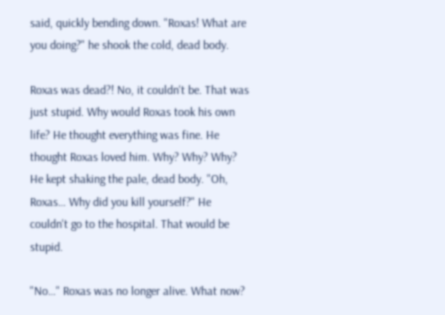said, quickly bending down. "Roxas! What are you doing?" he shook the cold, dead body.

Roxas was dead?! No, it couldn't be. That was just stupid. Why would Roxas took his own life? He thought everything was fine. He thought Roxas loved him. Why? Why? Why? He kept shaking the pale, dead body. "Oh, Roxas… Why did you kill yourself?" He couldn't go to the hospital. That would be stupid.

"No…" Roxas was no longer alive. What now?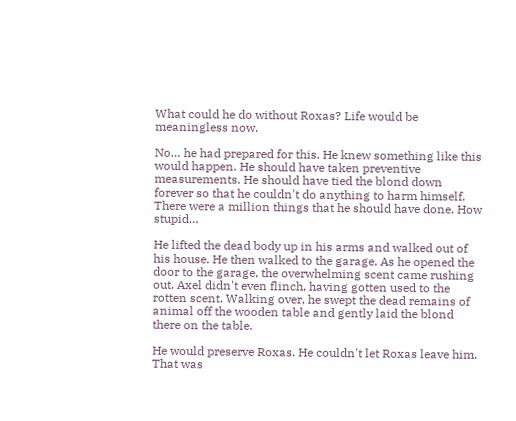What could he do without Roxas? Life would be meaningless now.

No… he had prepared for this. He knew something like this would happen. He should have taken preventive measurements. He should have tied the blond down forever so that he couldn't do anything to harm himself. There were a million things that he should have done. How stupid…

He lifted the dead body up in his arms and walked out of his house. He then walked to the garage. As he opened the door to the garage, the overwhelming scent came rushing out. Axel didn't even flinch, having gotten used to the rotten scent. Walking over, he swept the dead remains of animal off the wooden table and gently laid the blond there on the table.

He would preserve Roxas. He couldn't let Roxas leave him. That was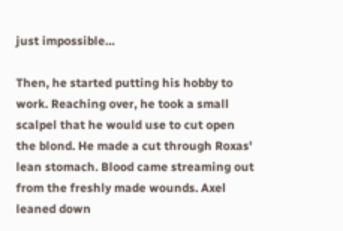just impossible…

Then, he started putting his hobby to work. Reaching over, he took a small scalpel that he would use to cut open the blond. He made a cut through Roxas' lean stomach. Blood came streaming out from the freshly made wounds. Axel leaned down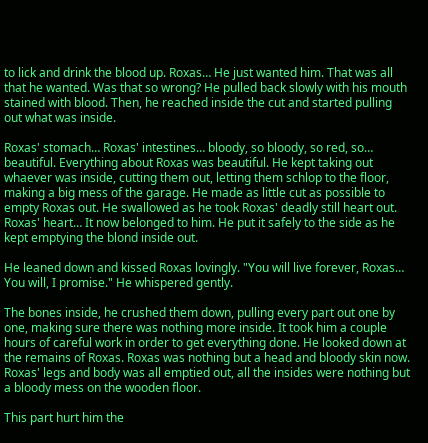to lick and drink the blood up. Roxas… He just wanted him. That was all that he wanted. Was that so wrong? He pulled back slowly with his mouth stained with blood. Then, he reached inside the cut and started pulling out what was inside.

Roxas' stomach… Roxas' intestines… bloody, so bloody, so red, so… beautiful. Everything about Roxas was beautiful. He kept taking out whaever was inside, cutting them out, letting them schlop to the floor, making a big mess of the garage. He made as little cut as possible to empty Roxas out. He swallowed as he took Roxas' deadly still heart out. Roxas' heart… It now belonged to him. He put it safely to the side as he kept emptying the blond inside out.

He leaned down and kissed Roxas lovingly. "You will live forever, Roxas… You will, I promise." He whispered gently.

The bones inside, he crushed them down, pulling every part out one by one, making sure there was nothing more inside. It took him a couple hours of careful work in order to get everything done. He looked down at the remains of Roxas. Roxas was nothing but a head and bloody skin now. Roxas' legs and body was all emptied out, all the insides were nothing but a bloody mess on the wooden floor.

This part hurt him the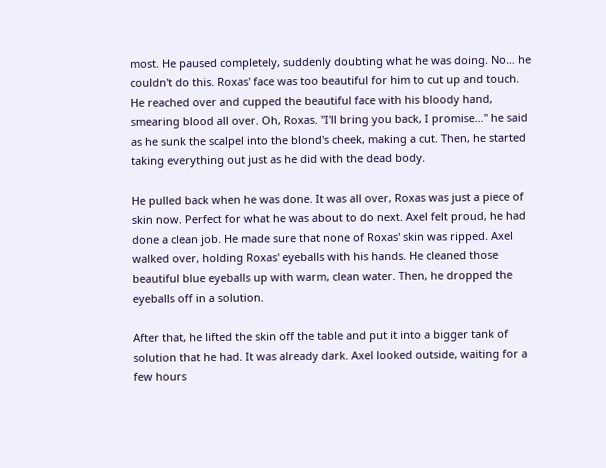most. He paused completely, suddenly doubting what he was doing. No… he couldn't do this. Roxas' face was too beautiful for him to cut up and touch. He reached over and cupped the beautiful face with his bloody hand, smearing blood all over. Oh, Roxas. "I'll bring you back, I promise…" he said as he sunk the scalpel into the blond's cheek, making a cut. Then, he started taking everything out just as he did with the dead body.

He pulled back when he was done. It was all over, Roxas was just a piece of skin now. Perfect for what he was about to do next. Axel felt proud, he had done a clean job. He made sure that none of Roxas' skin was ripped. Axel walked over, holding Roxas' eyeballs with his hands. He cleaned those beautiful blue eyeballs up with warm, clean water. Then, he dropped the eyeballs off in a solution.

After that, he lifted the skin off the table and put it into a bigger tank of solution that he had. It was already dark. Axel looked outside, waiting for a few hours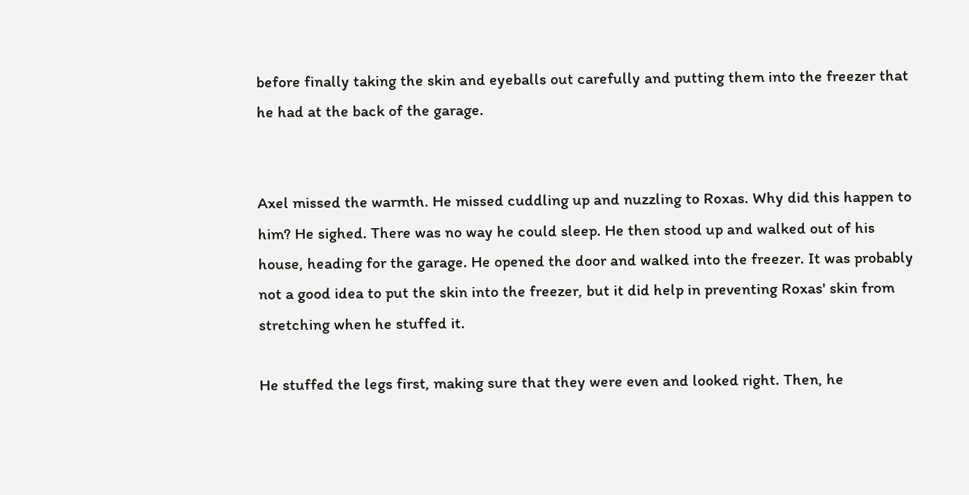before finally taking the skin and eyeballs out carefully and putting them into the freezer that he had at the back of the garage.


Axel missed the warmth. He missed cuddling up and nuzzling to Roxas. Why did this happen to him? He sighed. There was no way he could sleep. He then stood up and walked out of his house, heading for the garage. He opened the door and walked into the freezer. It was probably not a good idea to put the skin into the freezer, but it did help in preventing Roxas' skin from stretching when he stuffed it.

He stuffed the legs first, making sure that they were even and looked right. Then, he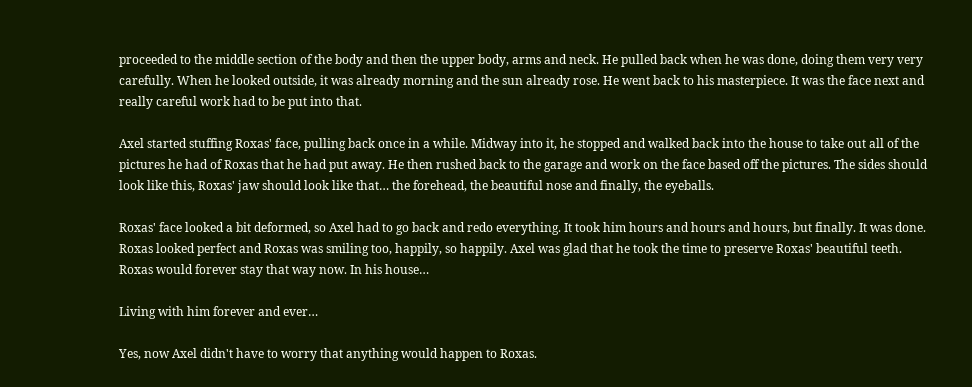proceeded to the middle section of the body and then the upper body, arms and neck. He pulled back when he was done, doing them very very carefully. When he looked outside, it was already morning and the sun already rose. He went back to his masterpiece. It was the face next and really careful work had to be put into that.

Axel started stuffing Roxas' face, pulling back once in a while. Midway into it, he stopped and walked back into the house to take out all of the pictures he had of Roxas that he had put away. He then rushed back to the garage and work on the face based off the pictures. The sides should look like this, Roxas' jaw should look like that… the forehead, the beautiful nose and finally, the eyeballs.

Roxas' face looked a bit deformed, so Axel had to go back and redo everything. It took him hours and hours and hours, but finally. It was done. Roxas looked perfect and Roxas was smiling too, happily, so happily. Axel was glad that he took the time to preserve Roxas' beautiful teeth. Roxas would forever stay that way now. In his house…

Living with him forever and ever…

Yes, now Axel didn't have to worry that anything would happen to Roxas.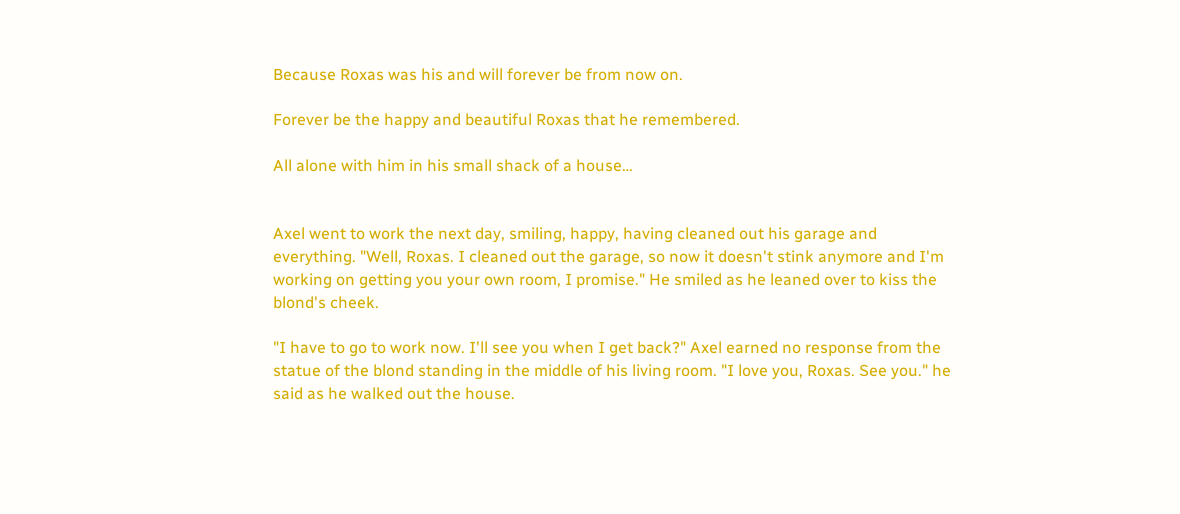Because Roxas was his and will forever be from now on.

Forever be the happy and beautiful Roxas that he remembered.

All alone with him in his small shack of a house…


Axel went to work the next day, smiling, happy, having cleaned out his garage and everything. "Well, Roxas. I cleaned out the garage, so now it doesn't stink anymore and I'm working on getting you your own room, I promise." He smiled as he leaned over to kiss the blond's cheek.

"I have to go to work now. I'll see you when I get back?" Axel earned no response from the statue of the blond standing in the middle of his living room. "I love you, Roxas. See you." he said as he walked out the house.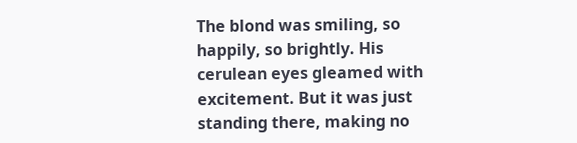The blond was smiling, so happily, so brightly. His cerulean eyes gleamed with excitement. But it was just standing there, making no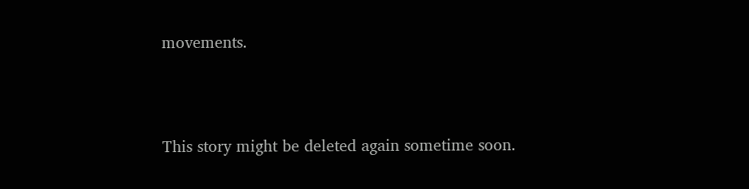movements.



This story might be deleted again sometime soon.